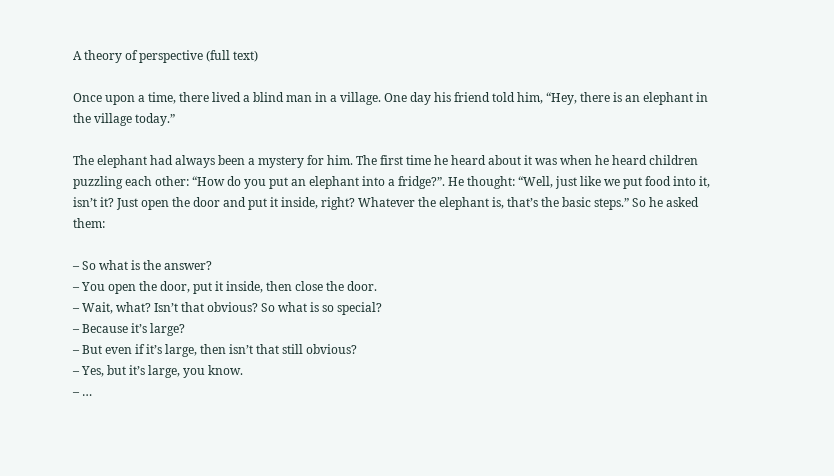A theory of perspective (full text)

Once upon a time, there lived a blind man in a village. One day his friend told him, “Hey, there is an elephant in the village today.”

The elephant had always been a mystery for him. The first time he heard about it was when he heard children puzzling each other: “How do you put an elephant into a fridge?”. He thought: “Well, just like we put food into it, isn’t it? Just open the door and put it inside, right? Whatever the elephant is, that’s the basic steps.” So he asked them:

– So what is the answer?
– You open the door, put it inside, then close the door.
– Wait, what? Isn’t that obvious? So what is so special?
– Because it’s large?
– But even if it’s large, then isn’t that still obvious?
– Yes, but it’s large, you know.
– …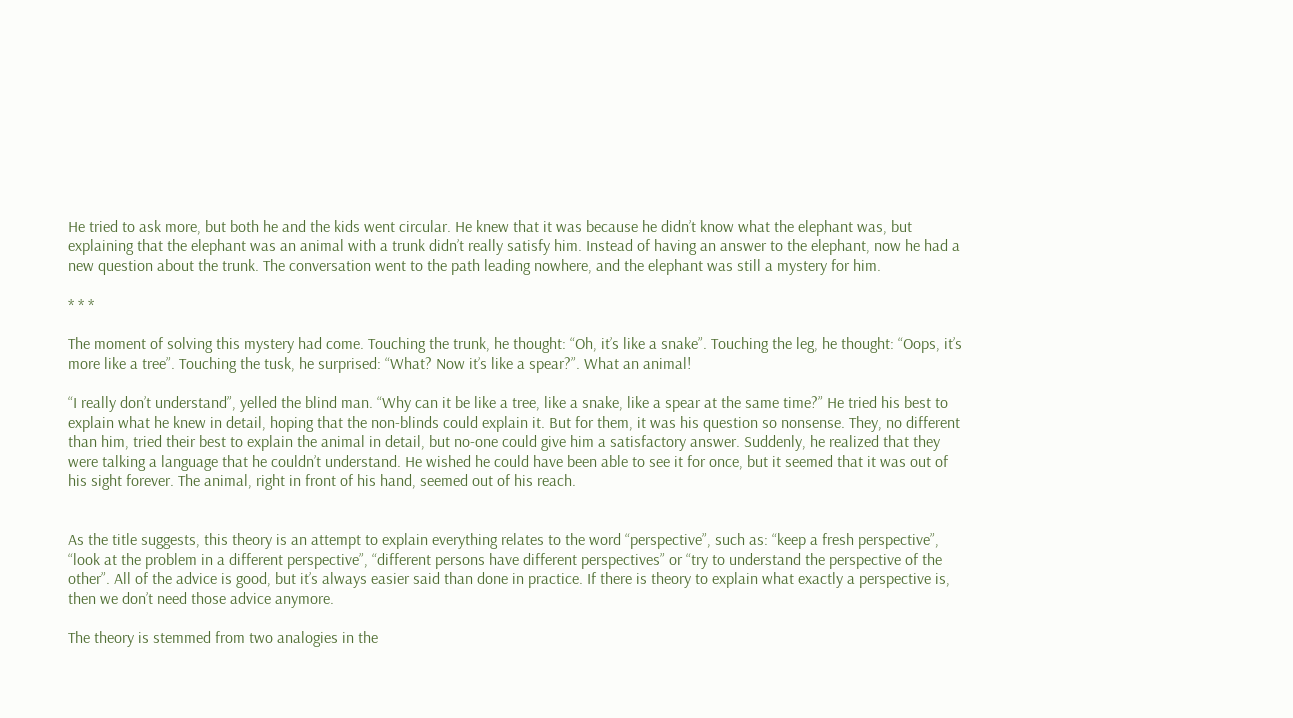He tried to ask more, but both he and the kids went circular. He knew that it was because he didn’t know what the elephant was, but explaining that the elephant was an animal with a trunk didn’t really satisfy him. Instead of having an answer to the elephant, now he had a new question about the trunk. The conversation went to the path leading nowhere, and the elephant was still a mystery for him.

* * *

The moment of solving this mystery had come. Touching the trunk, he thought: “Oh, it’s like a snake”. Touching the leg, he thought: “Oops, it’s more like a tree”. Touching the tusk, he surprised: “What? Now it’s like a spear?”. What an animal!

“I really don’t understand”, yelled the blind man. “Why can it be like a tree, like a snake, like a spear at the same time?” He tried his best to explain what he knew in detail, hoping that the non-blinds could explain it. But for them, it was his question so nonsense. They, no different than him, tried their best to explain the animal in detail, but no-one could give him a satisfactory answer. Suddenly, he realized that they were talking a language that he couldn’t understand. He wished he could have been able to see it for once, but it seemed that it was out of his sight forever. The animal, right in front of his hand, seemed out of his reach.


As the title suggests, this theory is an attempt to explain everything relates to the word “perspective”, such as: “keep a fresh perspective”, “look at the problem in a different perspective”, “different persons have different perspectives” or “try to understand the perspective of the other”. All of the advice is good, but it’s always easier said than done in practice. If there is theory to explain what exactly a perspective is, then we don’t need those advice anymore.

The theory is stemmed from two analogies in the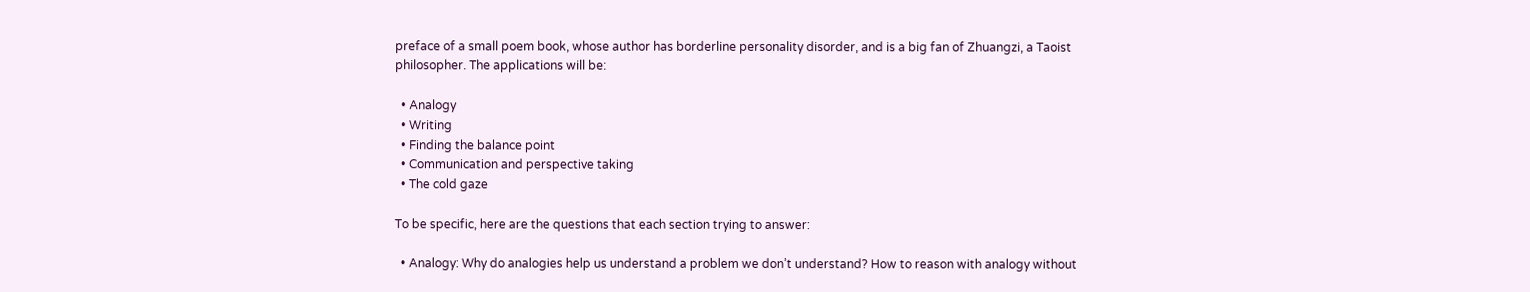preface of a small poem book, whose author has borderline personality disorder, and is a big fan of Zhuangzi, a Taoist philosopher. The applications will be:

  • Analogy
  • Writing
  • Finding the balance point
  • Communication and perspective taking
  • The cold gaze

To be specific, here are the questions that each section trying to answer:

  • Analogy: Why do analogies help us understand a problem we don’t understand? How to reason with analogy without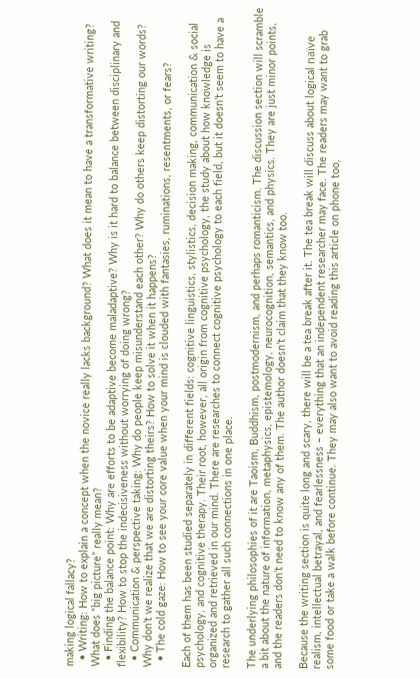making logical fallacy?
  • Writing: How to explain a concept when the novice really lacks background? What does it mean to have a transformative writing? What does “big picture” really mean?
  • Finding the balance point: Why are efforts to be adaptive become maladaptive? Why is it hard to balance between disciplinary and flexibility? How to stop the indecisiveness without worrying of doing wrong?
  • Communication & perspective taking: Why do people keep misunderstand each other? Why do others keep distorting our words? Why don’t we realize that we are distorting theirs? How to solve it when it happens?
  • The cold gaze: How to see your core value when your mind is clouded with fantasies, ruminations, resentments, or fears?

Each of them has been studied separately in different fields: cognitive linguistics, stylistics, decision making, communication & social psychology, and cognitive therapy. Their root, however, all origin from cognitive psychology, the study about how knowledge is organized and retrieved in our mind. There are researches to connect cognitive psychology to each field, but it doesn’t seem to have a research to gather all such connections in one place.

The underlying philosophies of it are Taoism, Buddhism, postmodernism, and perhaps romanticism. The discussion section will scramble a bit about the nature of information, metaphysics, epistemology, neurocognition, semantics, and physics. They are just minor points, and the readers don’t need to know any of them. The author doesn’t claim that they know too.

Because the writing section is quite long and scary, there will be a tea break after it. The tea break will discuss about logical naïve realism, intellectual betrayal, and fearlessness – everything that an independent researcher may face. The readers may want to grab some food or take a walk before continue. They may also want to avoid reading this article on phone too,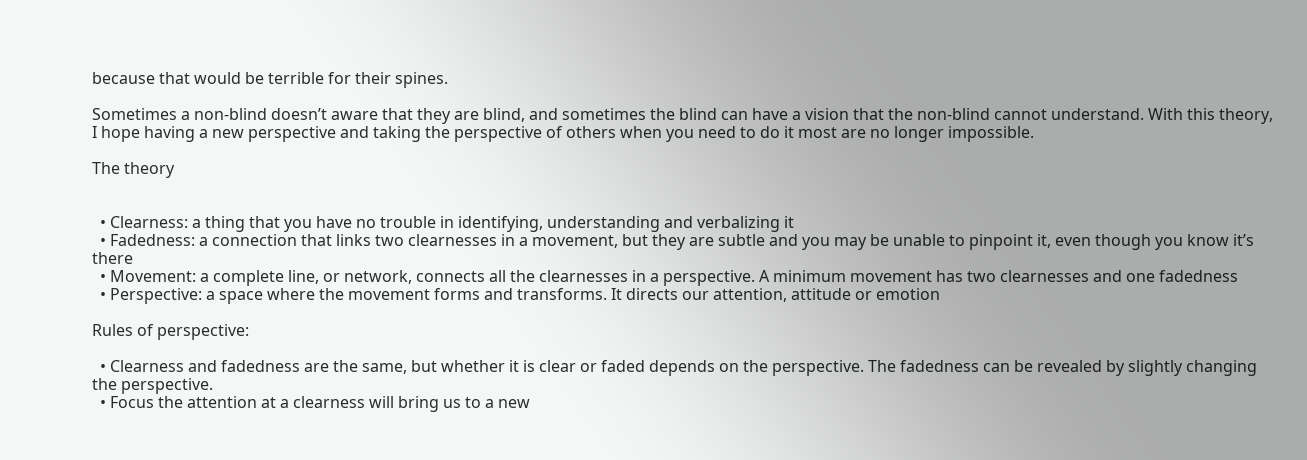because that would be terrible for their spines.

Sometimes a non-blind doesn’t aware that they are blind, and sometimes the blind can have a vision that the non-blind cannot understand. With this theory, I hope having a new perspective and taking the perspective of others when you need to do it most are no longer impossible.

The theory


  • Clearness: a thing that you have no trouble in identifying, understanding and verbalizing it
  • Fadedness: a connection that links two clearnesses in a movement, but they are subtle and you may be unable to pinpoint it, even though you know it’s there
  • Movement: a complete line, or network, connects all the clearnesses in a perspective. A minimum movement has two clearnesses and one fadedness
  • Perspective: a space where the movement forms and transforms. It directs our attention, attitude or emotion

Rules of perspective:

  • Clearness and fadedness are the same, but whether it is clear or faded depends on the perspective. The fadedness can be revealed by slightly changing the perspective.
  • Focus the attention at a clearness will bring us to a new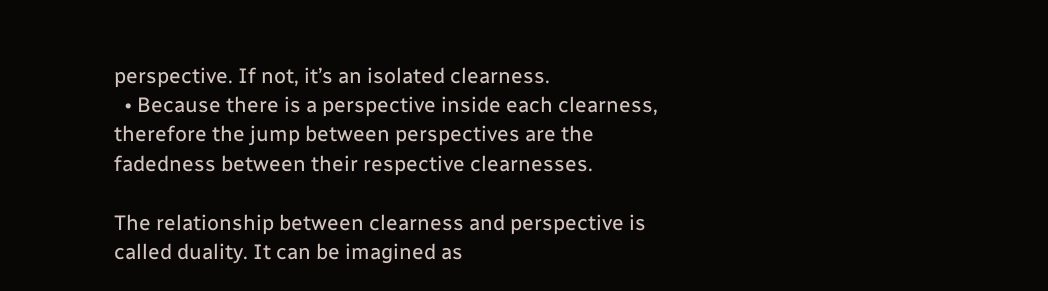perspective. If not, it’s an isolated clearness.
  • Because there is a perspective inside each clearness, therefore the jump between perspectives are the fadedness between their respective clearnesses.

The relationship between clearness and perspective is called duality. It can be imagined as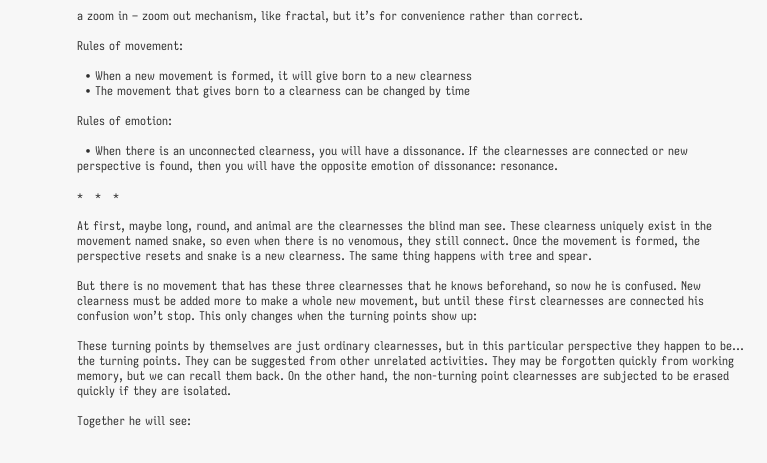a zoom in – zoom out mechanism, like fractal, but it’s for convenience rather than correct.

Rules of movement:

  • When a new movement is formed, it will give born to a new clearness
  • The movement that gives born to a clearness can be changed by time

Rules of emotion:

  • When there is an unconnected clearness, you will have a dissonance. If the clearnesses are connected or new perspective is found, then you will have the opposite emotion of dissonance: resonance.

*   *   *

At first, maybe long, round, and animal are the clearnesses the blind man see. These clearness uniquely exist in the movement named snake, so even when there is no venomous, they still connect. Once the movement is formed, the perspective resets and snake is a new clearness. The same thing happens with tree and spear.

But there is no movement that has these three clearnesses that he knows beforehand, so now he is confused. New clearness must be added more to make a whole new movement, but until these first clearnesses are connected his confusion won’t stop. This only changes when the turning points show up:

These turning points by themselves are just ordinary clearnesses, but in this particular perspective they happen to be… the turning points. They can be suggested from other unrelated activities. They may be forgotten quickly from working memory, but we can recall them back. On the other hand, the non-turning point clearnesses are subjected to be erased quickly if they are isolated.

Together he will see: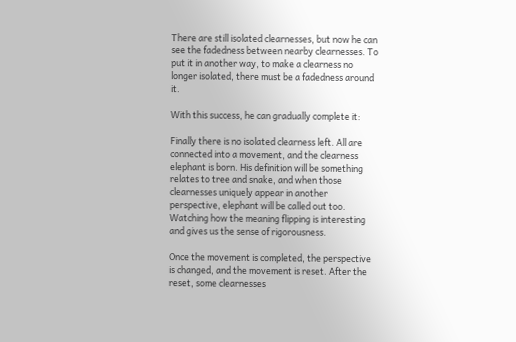There are still isolated clearnesses, but now he can see the fadedness between nearby clearnesses. To put it in another way, to make a clearness no longer isolated, there must be a fadedness around it.

With this success, he can gradually complete it:

Finally there is no isolated clearness left. All are connected into a movement, and the clearness elephant is born. His definition will be something relates to tree and snake, and when those clearnesses uniquely appear in another perspective, elephant will be called out too. Watching how the meaning flipping is interesting and gives us the sense of rigorousness.

Once the movement is completed, the perspective is changed, and the movement is reset. After the reset, some clearnesses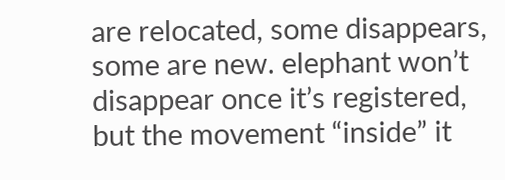are relocated, some disappears, some are new. elephant won’t disappear once it’s registered, but the movement “inside” it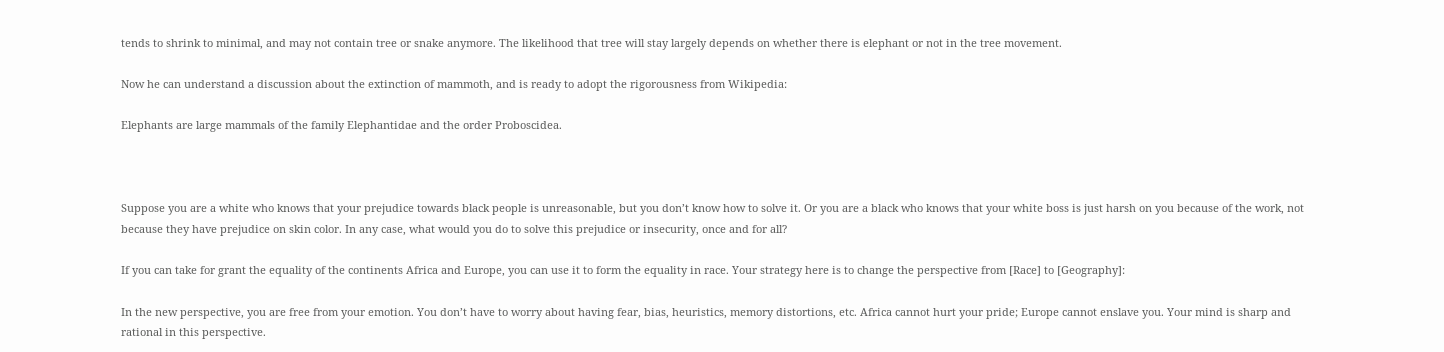tends to shrink to minimal, and may not contain tree or snake anymore. The likelihood that tree will stay largely depends on whether there is elephant or not in the tree movement.

Now he can understand a discussion about the extinction of mammoth, and is ready to adopt the rigorousness from Wikipedia:

Elephants are large mammals of the family Elephantidae and the order Proboscidea.



Suppose you are a white who knows that your prejudice towards black people is unreasonable, but you don’t know how to solve it. Or you are a black who knows that your white boss is just harsh on you because of the work, not because they have prejudice on skin color. In any case, what would you do to solve this prejudice or insecurity, once and for all?

If you can take for grant the equality of the continents Africa and Europe, you can use it to form the equality in race. Your strategy here is to change the perspective from [Race] to [Geography]:

In the new perspective, you are free from your emotion. You don’t have to worry about having fear, bias, heuristics, memory distortions, etc. Africa cannot hurt your pride; Europe cannot enslave you. Your mind is sharp and rational in this perspective.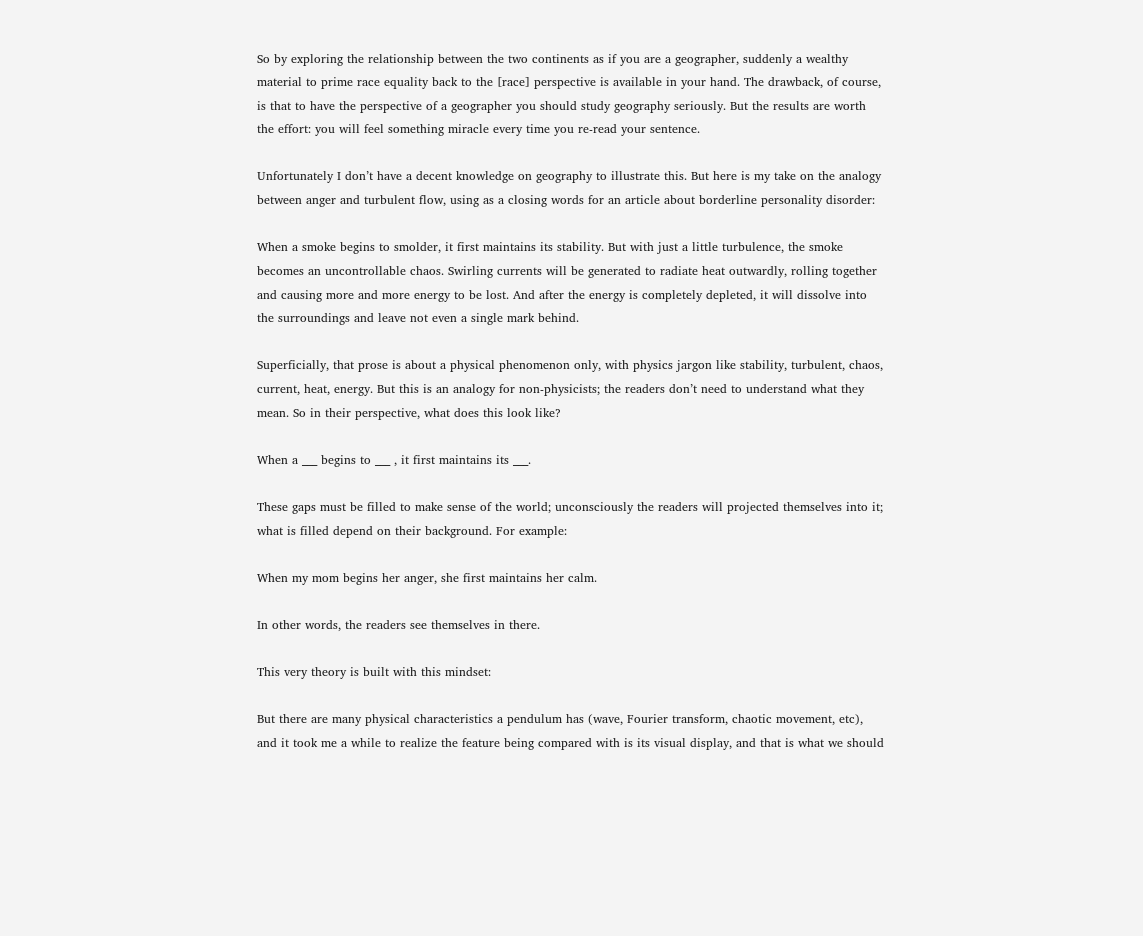So by exploring the relationship between the two continents as if you are a geographer, suddenly a wealthy material to prime race equality back to the [race] perspective is available in your hand. The drawback, of course, is that to have the perspective of a geographer you should study geography seriously. But the results are worth the effort: you will feel something miracle every time you re-read your sentence.

Unfortunately I don’t have a decent knowledge on geography to illustrate this. But here is my take on the analogy between anger and turbulent flow, using as a closing words for an article about borderline personality disorder:

When a smoke begins to smolder, it first maintains its stability. But with just a little turbulence, the smoke becomes an uncontrollable chaos. Swirling currents will be generated to radiate heat outwardly, rolling together and causing more and more energy to be lost. And after the energy is completely depleted, it will dissolve into the surroundings and leave not even a single mark behind.

Superficially, that prose is about a physical phenomenon only, with physics jargon like stability, turbulent, chaos, current, heat, energy. But this is an analogy for non-physicists; the readers don’t need to understand what they mean. So in their perspective, what does this look like?

When a ___ begins to ___ , it first maintains its ___.

These gaps must be filled to make sense of the world; unconsciously the readers will projected themselves into it; what is filled depend on their background. For example:

When my mom begins her anger, she first maintains her calm.

In other words, the readers see themselves in there.

This very theory is built with this mindset:

But there are many physical characteristics a pendulum has (wave, Fourier transform, chaotic movement, etc), and it took me a while to realize the feature being compared with is its visual display, and that is what we should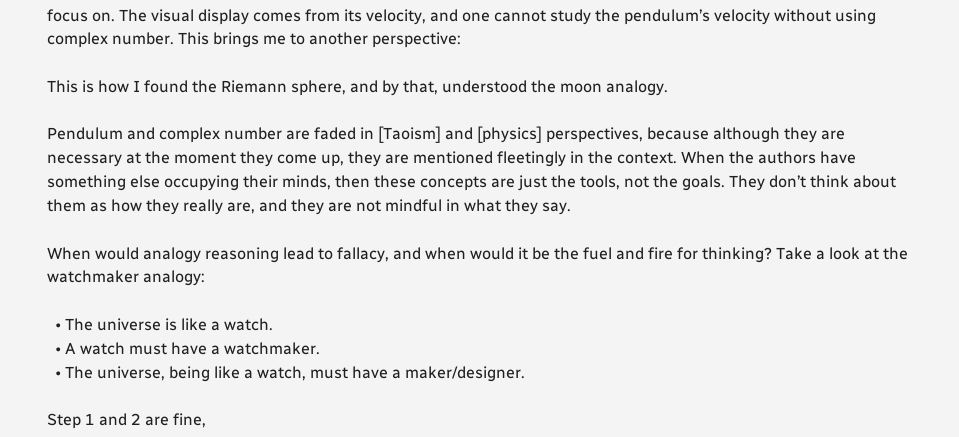focus on. The visual display comes from its velocity, and one cannot study the pendulum’s velocity without using complex number. This brings me to another perspective:

This is how I found the Riemann sphere, and by that, understood the moon analogy.

Pendulum and complex number are faded in [Taoism] and [physics] perspectives, because although they are necessary at the moment they come up, they are mentioned fleetingly in the context. When the authors have something else occupying their minds, then these concepts are just the tools, not the goals. They don’t think about them as how they really are, and they are not mindful in what they say.

When would analogy reasoning lead to fallacy, and when would it be the fuel and fire for thinking? Take a look at the watchmaker analogy:

  • The universe is like a watch.
  • A watch must have a watchmaker.
  • The universe, being like a watch, must have a maker/designer.

Step 1 and 2 are fine,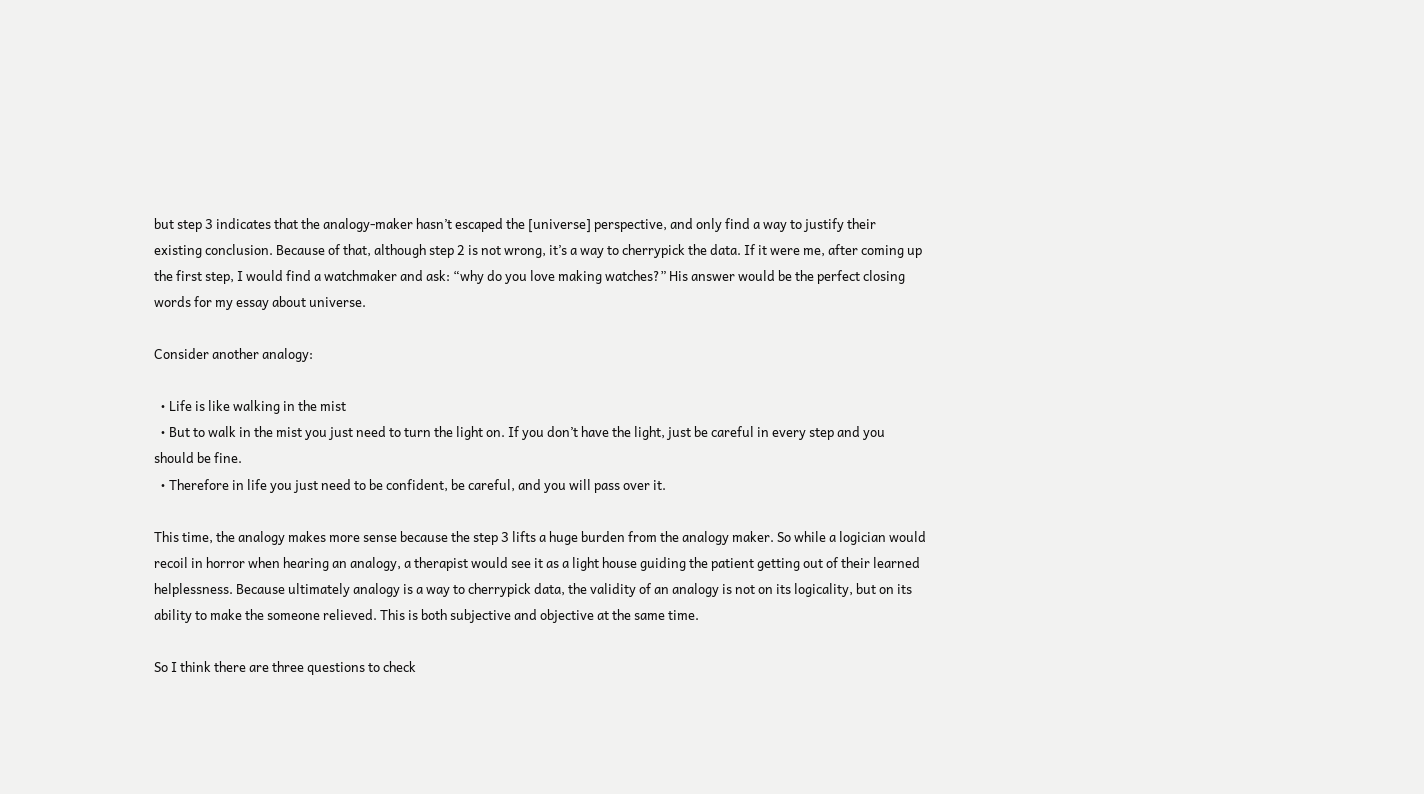but step 3 indicates that the analogy-maker hasn’t escaped the [universe] perspective, and only find a way to justify their existing conclusion. Because of that, although step 2 is not wrong, it’s a way to cherrypick the data. If it were me, after coming up the first step, I would find a watchmaker and ask: “why do you love making watches?” His answer would be the perfect closing words for my essay about universe.

Consider another analogy:

  • Life is like walking in the mist
  • But to walk in the mist you just need to turn the light on. If you don’t have the light, just be careful in every step and you should be fine.
  • Therefore in life you just need to be confident, be careful, and you will pass over it.

This time, the analogy makes more sense because the step 3 lifts a huge burden from the analogy maker. So while a logician would recoil in horror when hearing an analogy, a therapist would see it as a light house guiding the patient getting out of their learned helplessness. Because ultimately analogy is a way to cherrypick data, the validity of an analogy is not on its logicality, but on its ability to make the someone relieved. This is both subjective and objective at the same time.

So I think there are three questions to check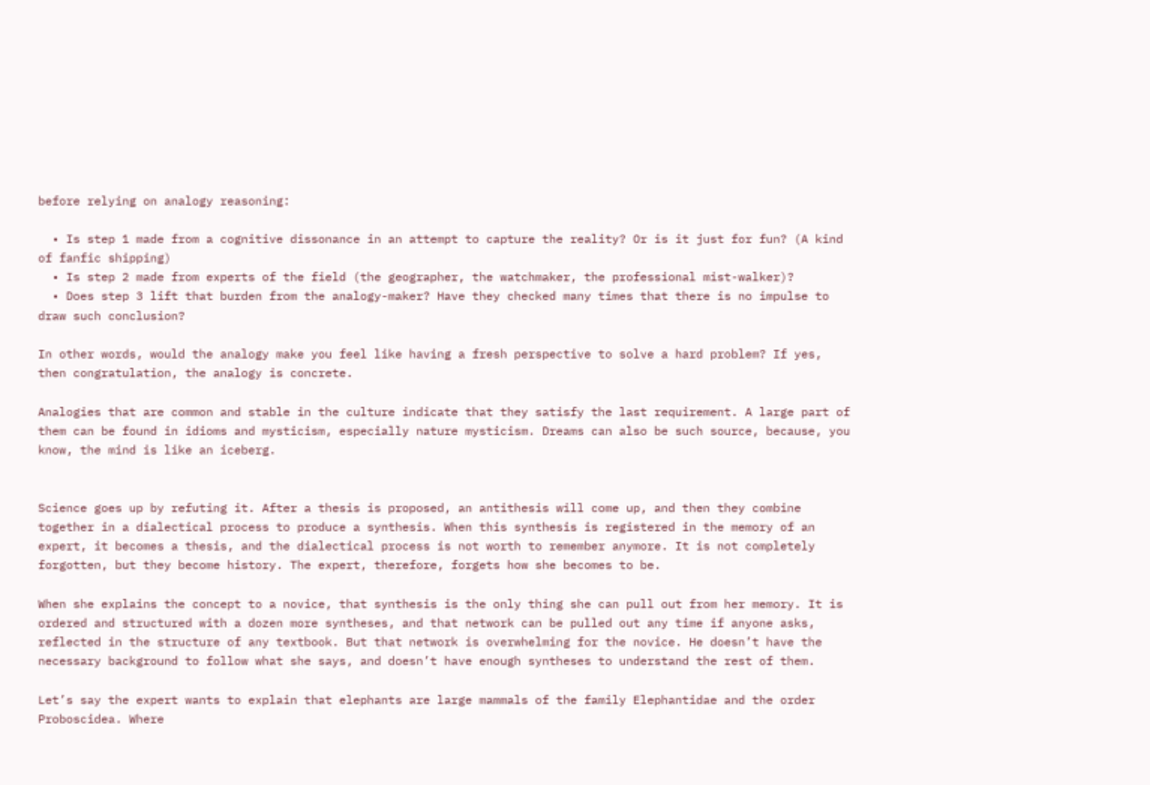before relying on analogy reasoning:

  • Is step 1 made from a cognitive dissonance in an attempt to capture the reality? Or is it just for fun? (A kind of fanfic shipping)
  • Is step 2 made from experts of the field (the geographer, the watchmaker, the professional mist-walker)?
  • Does step 3 lift that burden from the analogy-maker? Have they checked many times that there is no impulse to draw such conclusion?

In other words, would the analogy make you feel like having a fresh perspective to solve a hard problem? If yes, then congratulation, the analogy is concrete.

Analogies that are common and stable in the culture indicate that they satisfy the last requirement. A large part of them can be found in idioms and mysticism, especially nature mysticism. Dreams can also be such source, because, you know, the mind is like an iceberg.


Science goes up by refuting it. After a thesis is proposed, an antithesis will come up, and then they combine together in a dialectical process to produce a synthesis. When this synthesis is registered in the memory of an expert, it becomes a thesis, and the dialectical process is not worth to remember anymore. It is not completely forgotten, but they become history. The expert, therefore, forgets how she becomes to be.

When she explains the concept to a novice, that synthesis is the only thing she can pull out from her memory. It is ordered and structured with a dozen more syntheses, and that network can be pulled out any time if anyone asks, reflected in the structure of any textbook. But that network is overwhelming for the novice. He doesn’t have the necessary background to follow what she says, and doesn’t have enough syntheses to understand the rest of them.

Let’s say the expert wants to explain that elephants are large mammals of the family Elephantidae and the order Proboscidea. Where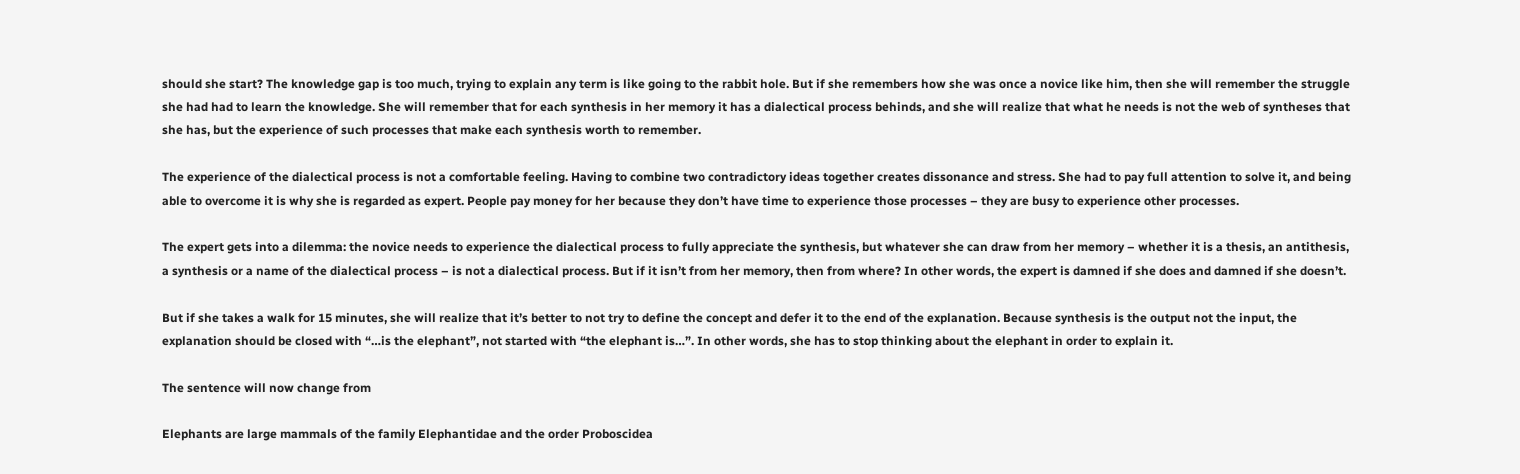should she start? The knowledge gap is too much, trying to explain any term is like going to the rabbit hole. But if she remembers how she was once a novice like him, then she will remember the struggle she had had to learn the knowledge. She will remember that for each synthesis in her memory it has a dialectical process behinds, and she will realize that what he needs is not the web of syntheses that she has, but the experience of such processes that make each synthesis worth to remember.

The experience of the dialectical process is not a comfortable feeling. Having to combine two contradictory ideas together creates dissonance and stress. She had to pay full attention to solve it, and being able to overcome it is why she is regarded as expert. People pay money for her because they don’t have time to experience those processes – they are busy to experience other processes.

The expert gets into a dilemma: the novice needs to experience the dialectical process to fully appreciate the synthesis, but whatever she can draw from her memory – whether it is a thesis, an antithesis, a synthesis or a name of the dialectical process – is not a dialectical process. But if it isn’t from her memory, then from where? In other words, the expert is damned if she does and damned if she doesn’t.

But if she takes a walk for 15 minutes, she will realize that it’s better to not try to define the concept and defer it to the end of the explanation. Because synthesis is the output not the input, the explanation should be closed with “…is the elephant”, not started with “the elephant is…”. In other words, she has to stop thinking about the elephant in order to explain it.

The sentence will now change from

Elephants are large mammals of the family Elephantidae and the order Proboscidea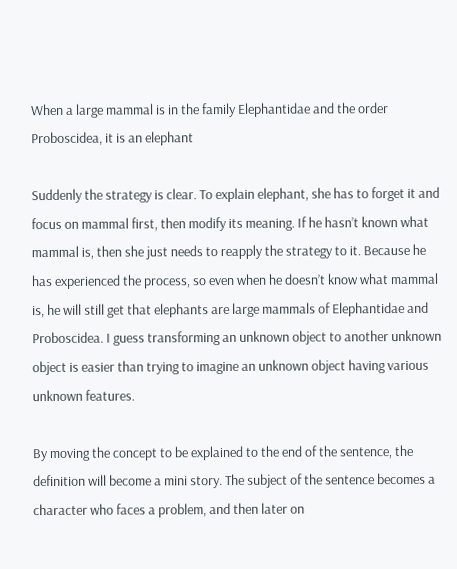When a large mammal is in the family Elephantidae and the order Proboscidea, it is an elephant

Suddenly the strategy is clear. To explain elephant, she has to forget it and focus on mammal first, then modify its meaning. If he hasn’t known what mammal is, then she just needs to reapply the strategy to it. Because he has experienced the process, so even when he doesn’t know what mammal is, he will still get that elephants are large mammals of Elephantidae and Proboscidea. I guess transforming an unknown object to another unknown object is easier than trying to imagine an unknown object having various unknown features.

By moving the concept to be explained to the end of the sentence, the definition will become a mini story. The subject of the sentence becomes a character who faces a problem, and then later on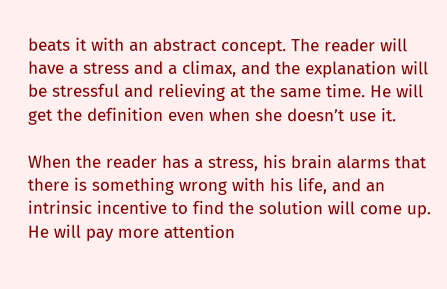beats it with an abstract concept. The reader will have a stress and a climax, and the explanation will be stressful and relieving at the same time. He will get the definition even when she doesn’t use it.

When the reader has a stress, his brain alarms that there is something wrong with his life, and an intrinsic incentive to find the solution will come up. He will pay more attention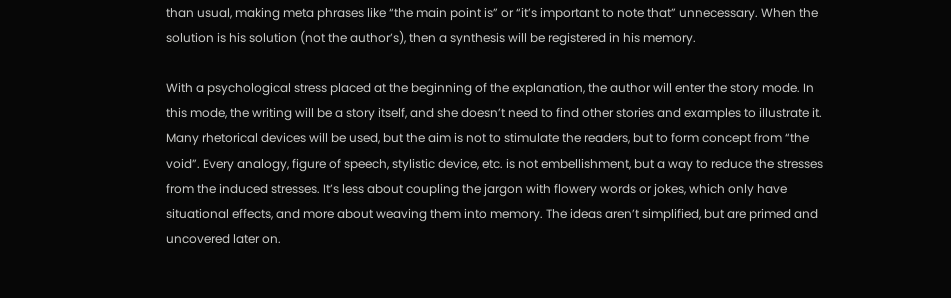than usual, making meta phrases like “the main point is” or “it’s important to note that” unnecessary. When the solution is his solution (not the author’s), then a synthesis will be registered in his memory.

With a psychological stress placed at the beginning of the explanation, the author will enter the story mode. In this mode, the writing will be a story itself, and she doesn’t need to find other stories and examples to illustrate it. Many rhetorical devices will be used, but the aim is not to stimulate the readers, but to form concept from “the void”. Every analogy, figure of speech, stylistic device, etc. is not embellishment, but a way to reduce the stresses from the induced stresses. It’s less about coupling the jargon with flowery words or jokes, which only have situational effects, and more about weaving them into memory. The ideas aren’t simplified, but are primed and uncovered later on.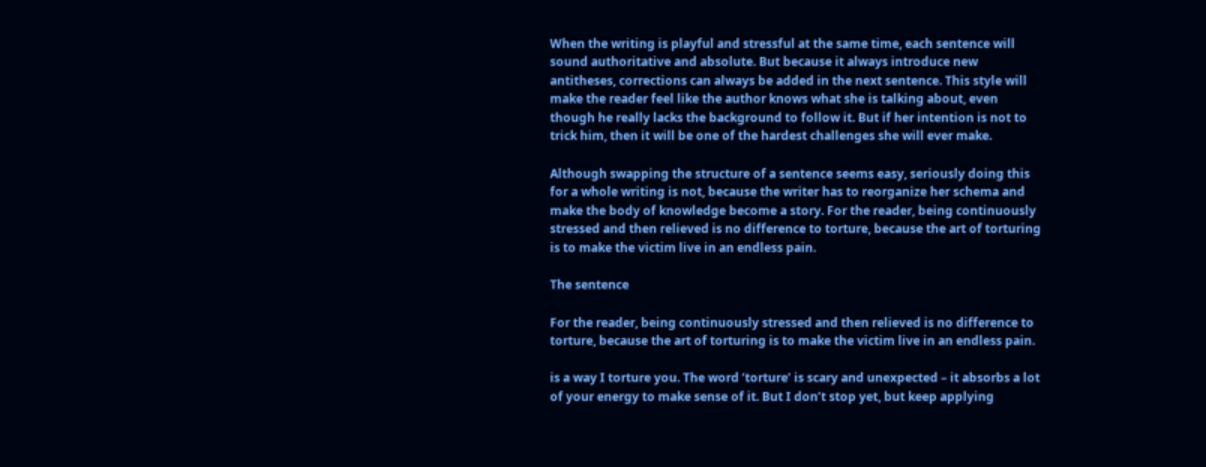When the writing is playful and stressful at the same time, each sentence will sound authoritative and absolute. But because it always introduce new antitheses, corrections can always be added in the next sentence. This style will make the reader feel like the author knows what she is talking about, even though he really lacks the background to follow it. But if her intention is not to trick him, then it will be one of the hardest challenges she will ever make.

Although swapping the structure of a sentence seems easy, seriously doing this for a whole writing is not, because the writer has to reorganize her schema and make the body of knowledge become a story. For the reader, being continuously stressed and then relieved is no difference to torture, because the art of torturing is to make the victim live in an endless pain.

The sentence

For the reader, being continuously stressed and then relieved is no difference to torture, because the art of torturing is to make the victim live in an endless pain.

is a way I torture you. The word ‘torture’ is scary and unexpected – it absorbs a lot of your energy to make sense of it. But I don’t stop yet, but keep applying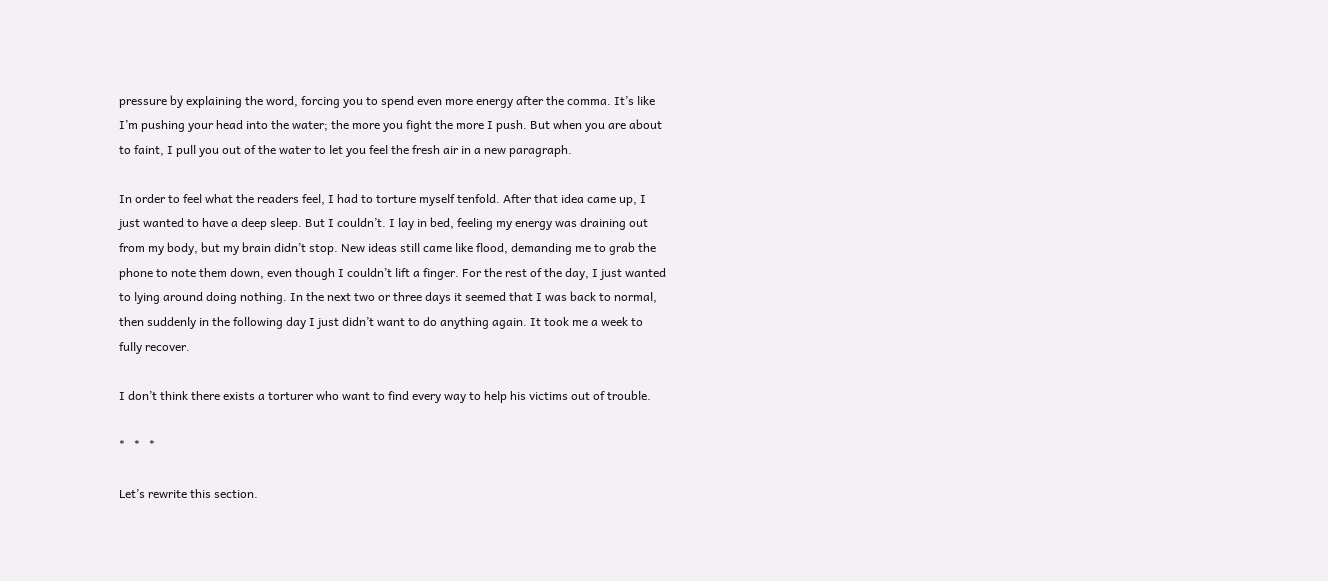pressure by explaining the word, forcing you to spend even more energy after the comma. It’s like I’m pushing your head into the water; the more you fight the more I push. But when you are about to faint, I pull you out of the water to let you feel the fresh air in a new paragraph.

In order to feel what the readers feel, I had to torture myself tenfold. After that idea came up, I just wanted to have a deep sleep. But I couldn’t. I lay in bed, feeling my energy was draining out from my body, but my brain didn’t stop. New ideas still came like flood, demanding me to grab the phone to note them down, even though I couldn’t lift a finger. For the rest of the day, I just wanted to lying around doing nothing. In the next two or three days it seemed that I was back to normal, then suddenly in the following day I just didn’t want to do anything again. It took me a week to fully recover.

I don’t think there exists a torturer who want to find every way to help his victims out of trouble.

*   *   *

Let’s rewrite this section.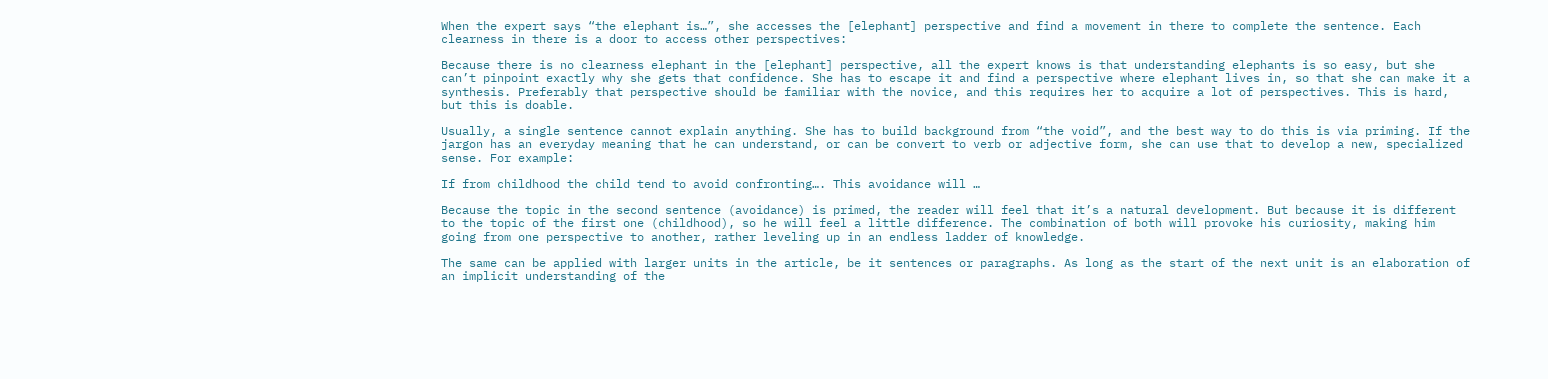When the expert says “the elephant is…”, she accesses the [elephant] perspective and find a movement in there to complete the sentence. Each clearness in there is a door to access other perspectives:

Because there is no clearness elephant in the [elephant] perspective, all the expert knows is that understanding elephants is so easy, but she can’t pinpoint exactly why she gets that confidence. She has to escape it and find a perspective where elephant lives in, so that she can make it a synthesis. Preferably that perspective should be familiar with the novice, and this requires her to acquire a lot of perspectives. This is hard, but this is doable.

Usually, a single sentence cannot explain anything. She has to build background from “the void”, and the best way to do this is via priming. If the jargon has an everyday meaning that he can understand, or can be convert to verb or adjective form, she can use that to develop a new, specialized sense. For example:

If from childhood the child tend to avoid confronting…. This avoidance will …

Because the topic in the second sentence (avoidance) is primed, the reader will feel that it’s a natural development. But because it is different to the topic of the first one (childhood), so he will feel a little difference. The combination of both will provoke his curiosity, making him going from one perspective to another, rather leveling up in an endless ladder of knowledge.

The same can be applied with larger units in the article, be it sentences or paragraphs. As long as the start of the next unit is an elaboration of an implicit understanding of the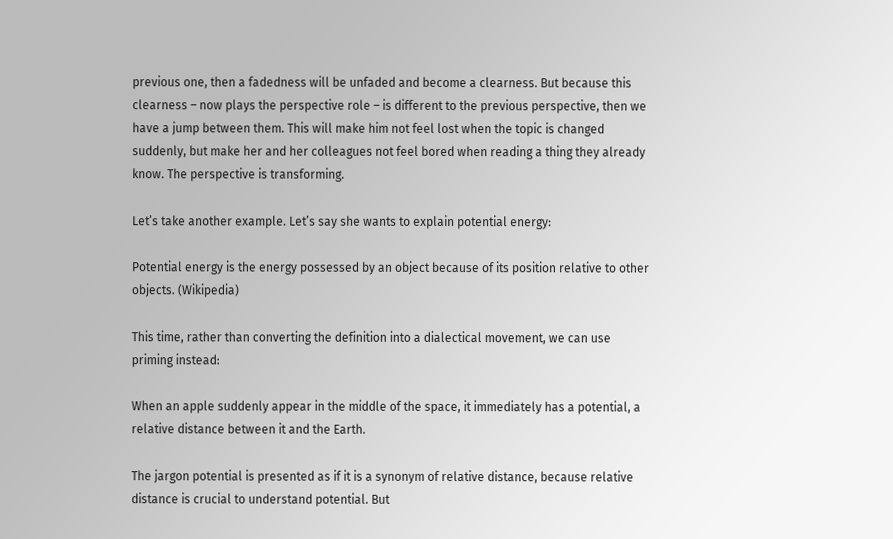previous one, then a fadedness will be unfaded and become a clearness. But because this clearness – now plays the perspective role – is different to the previous perspective, then we have a jump between them. This will make him not feel lost when the topic is changed suddenly, but make her and her colleagues not feel bored when reading a thing they already know. The perspective is transforming.

Let’s take another example. Let’s say she wants to explain potential energy:

Potential energy is the energy possessed by an object because of its position relative to other objects. (Wikipedia)

This time, rather than converting the definition into a dialectical movement, we can use priming instead:

When an apple suddenly appear in the middle of the space, it immediately has a potential, a relative distance between it and the Earth.

The jargon potential is presented as if it is a synonym of relative distance, because relative distance is crucial to understand potential. But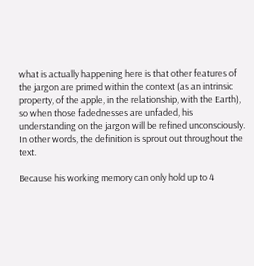what is actually happening here is that other features of the jargon are primed within the context (as an intrinsic property, of the apple, in the relationship, with the Earth), so when those fadednesses are unfaded, his understanding on the jargon will be refined unconsciously. In other words, the definition is sprout out throughout the text.

Because his working memory can only hold up to 4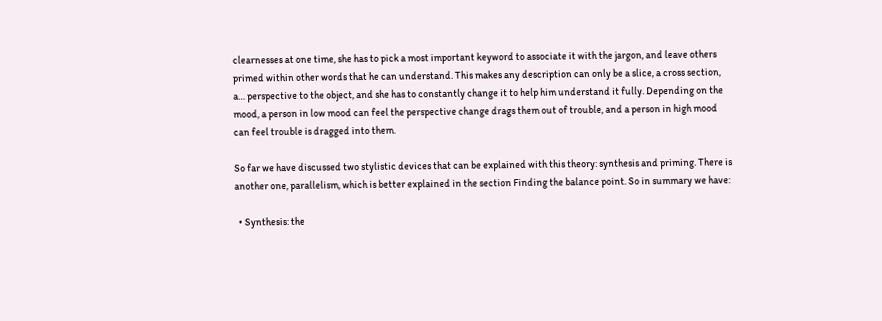clearnesses at one time, she has to pick a most important keyword to associate it with the jargon, and leave others primed within other words that he can understand. This makes any description can only be a slice, a cross section, a… perspective to the object, and she has to constantly change it to help him understand it fully. Depending on the mood, a person in low mood can feel the perspective change drags them out of trouble, and a person in high mood can feel trouble is dragged into them.

So far we have discussed two stylistic devices that can be explained with this theory: synthesis and priming. There is another one, parallelism, which is better explained in the section Finding the balance point. So in summary we have:

  • Synthesis: the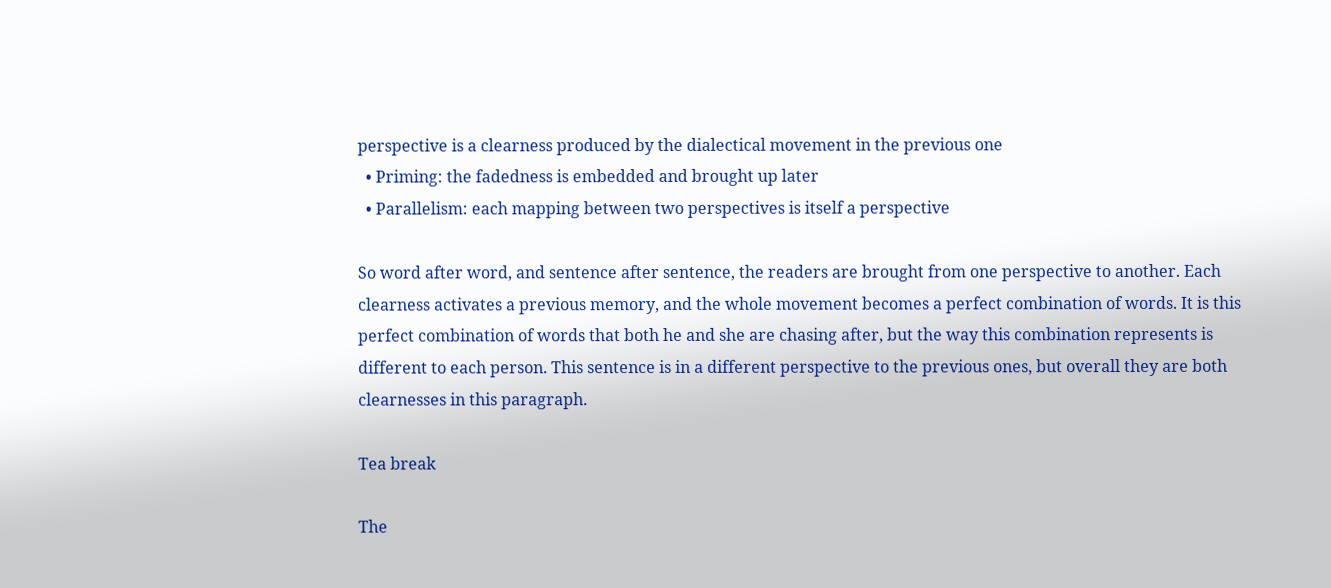perspective is a clearness produced by the dialectical movement in the previous one
  • Priming: the fadedness is embedded and brought up later
  • Parallelism: each mapping between two perspectives is itself a perspective

So word after word, and sentence after sentence, the readers are brought from one perspective to another. Each clearness activates a previous memory, and the whole movement becomes a perfect combination of words. It is this perfect combination of words that both he and she are chasing after, but the way this combination represents is different to each person. This sentence is in a different perspective to the previous ones, but overall they are both clearnesses in this paragraph.

Tea break

The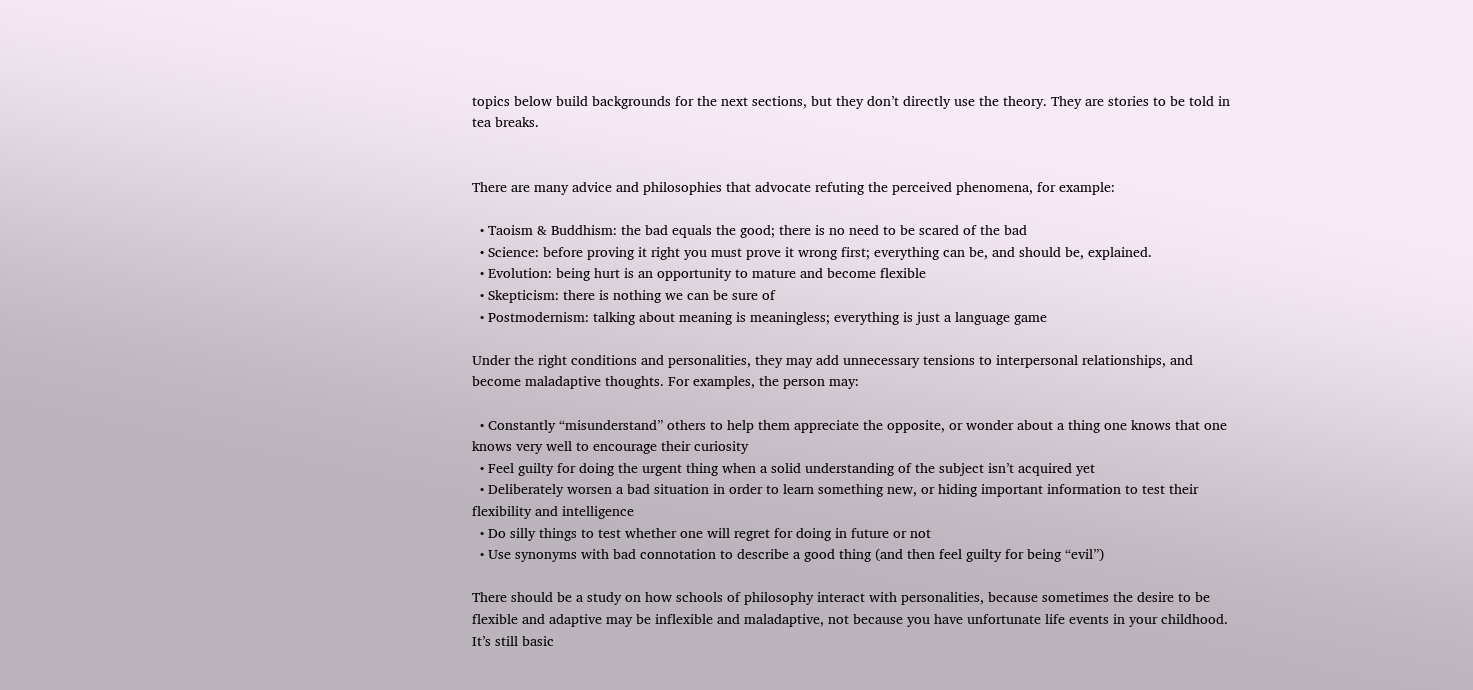topics below build backgrounds for the next sections, but they don’t directly use the theory. They are stories to be told in tea breaks.


There are many advice and philosophies that advocate refuting the perceived phenomena, for example:

  • Taoism & Buddhism: the bad equals the good; there is no need to be scared of the bad
  • Science: before proving it right you must prove it wrong first; everything can be, and should be, explained.
  • Evolution: being hurt is an opportunity to mature and become flexible
  • Skepticism: there is nothing we can be sure of
  • Postmodernism: talking about meaning is meaningless; everything is just a language game

Under the right conditions and personalities, they may add unnecessary tensions to interpersonal relationships, and become maladaptive thoughts. For examples, the person may:

  • Constantly “misunderstand” others to help them appreciate the opposite, or wonder about a thing one knows that one knows very well to encourage their curiosity
  • Feel guilty for doing the urgent thing when a solid understanding of the subject isn’t acquired yet
  • Deliberately worsen a bad situation in order to learn something new, or hiding important information to test their flexibility and intelligence
  • Do silly things to test whether one will regret for doing in future or not
  • Use synonyms with bad connotation to describe a good thing (and then feel guilty for being “evil”)

There should be a study on how schools of philosophy interact with personalities, because sometimes the desire to be flexible and adaptive may be inflexible and maladaptive, not because you have unfortunate life events in your childhood. It’s still basic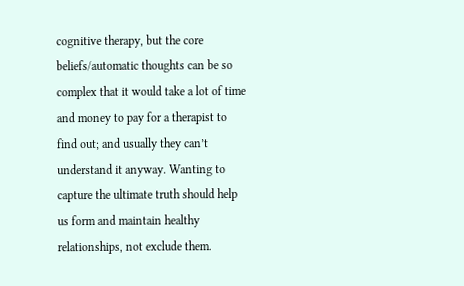cognitive therapy, but the core beliefs/automatic thoughts can be so complex that it would take a lot of time and money to pay for a therapist to find out; and usually they can’t understand it anyway. Wanting to capture the ultimate truth should help us form and maintain healthy relationships, not exclude them.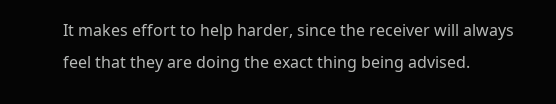It makes effort to help harder, since the receiver will always feel that they are doing the exact thing being advised.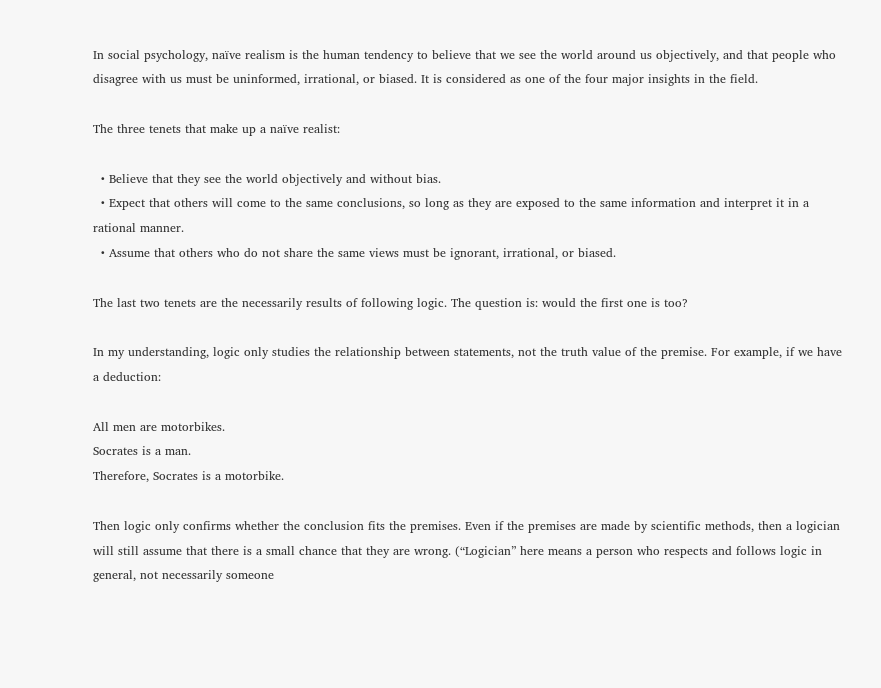In social psychology, naïve realism is the human tendency to believe that we see the world around us objectively, and that people who disagree with us must be uninformed, irrational, or biased. It is considered as one of the four major insights in the field.

The three tenets that make up a naïve realist:

  • Believe that they see the world objectively and without bias.
  • Expect that others will come to the same conclusions, so long as they are exposed to the same information and interpret it in a rational manner.
  • Assume that others who do not share the same views must be ignorant, irrational, or biased.

The last two tenets are the necessarily results of following logic. The question is: would the first one is too?

In my understanding, logic only studies the relationship between statements, not the truth value of the premise. For example, if we have a deduction:

All men are motorbikes.
Socrates is a man.
Therefore, Socrates is a motorbike.

Then logic only confirms whether the conclusion fits the premises. Even if the premises are made by scientific methods, then a logician will still assume that there is a small chance that they are wrong. (“Logician” here means a person who respects and follows logic in general, not necessarily someone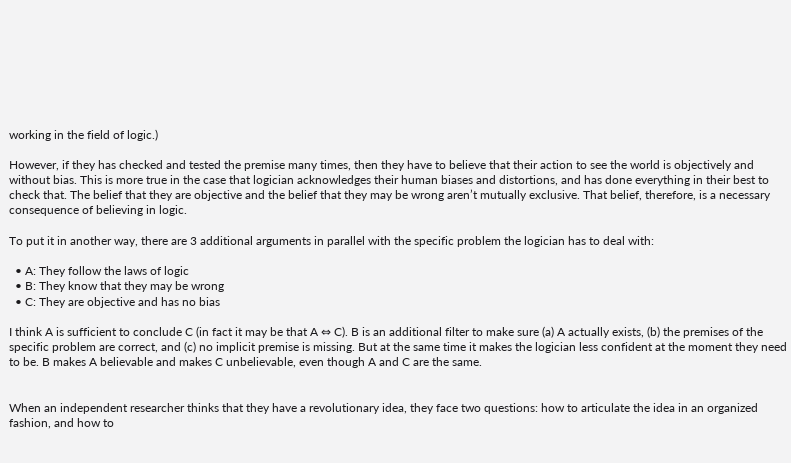working in the field of logic.)

However, if they has checked and tested the premise many times, then they have to believe that their action to see the world is objectively and without bias. This is more true in the case that logician acknowledges their human biases and distortions, and has done everything in their best to check that. The belief that they are objective and the belief that they may be wrong aren’t mutually exclusive. That belief, therefore, is a necessary consequence of believing in logic.

To put it in another way, there are 3 additional arguments in parallel with the specific problem the logician has to deal with:

  • A: They follow the laws of logic
  • B: They know that they may be wrong
  • C: They are objective and has no bias

I think A is sufficient to conclude C (in fact it may be that A ⇔ C). B is an additional filter to make sure (a) A actually exists, (b) the premises of the specific problem are correct, and (c) no implicit premise is missing. But at the same time it makes the logician less confident at the moment they need to be. B makes A believable and makes C unbelievable, even though A and C are the same.


When an independent researcher thinks that they have a revolutionary idea, they face two questions: how to articulate the idea in an organized fashion, and how to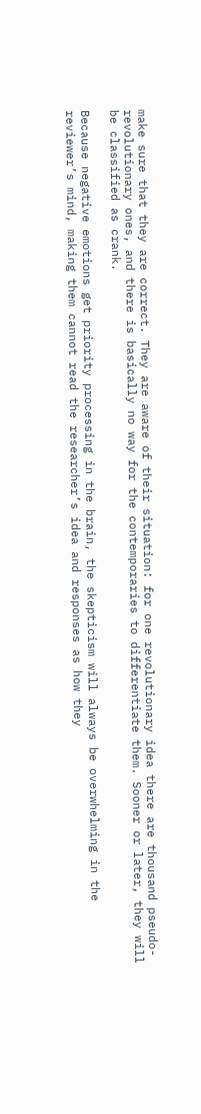make sure that they are correct. They are aware of their situation: for one revolutionary idea there are thousand pseudo-revolutionary ones, and there is basically no way for the contemporaries to differentiate them. Sooner or later, they will be classified as crank.

Because negative emotions get priority processing in the brain, the skepticism will always be overwhelming in the reviewer’s mind, making them cannot read the researcher’s idea and responses as how they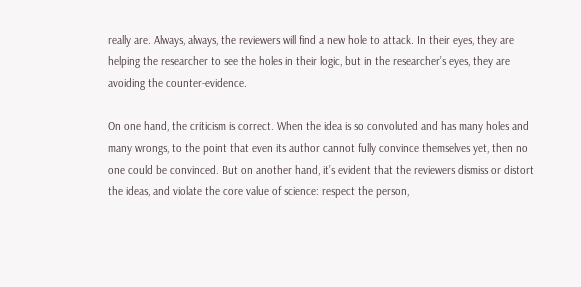really are. Always, always, the reviewers will find a new hole to attack. In their eyes, they are helping the researcher to see the holes in their logic, but in the researcher’s eyes, they are avoiding the counter-evidence.

On one hand, the criticism is correct. When the idea is so convoluted and has many holes and many wrongs, to the point that even its author cannot fully convince themselves yet, then no one could be convinced. But on another hand, it’s evident that the reviewers dismiss or distort the ideas, and violate the core value of science: respect the person,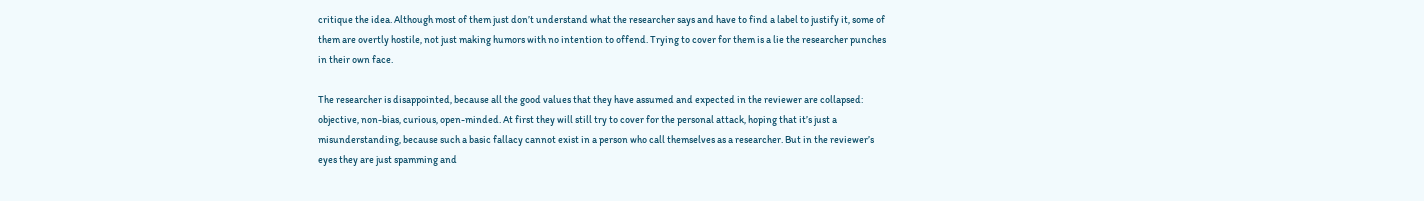critique the idea. Although most of them just don’t understand what the researcher says and have to find a label to justify it, some of them are overtly hostile, not just making humors with no intention to offend. Trying to cover for them is a lie the researcher punches in their own face.

The researcher is disappointed, because all the good values that they have assumed and expected in the reviewer are collapsed: objective, non-bias, curious, open-minded. At first they will still try to cover for the personal attack, hoping that it’s just a misunderstanding, because such a basic fallacy cannot exist in a person who call themselves as a researcher. But in the reviewer’s eyes they are just spamming and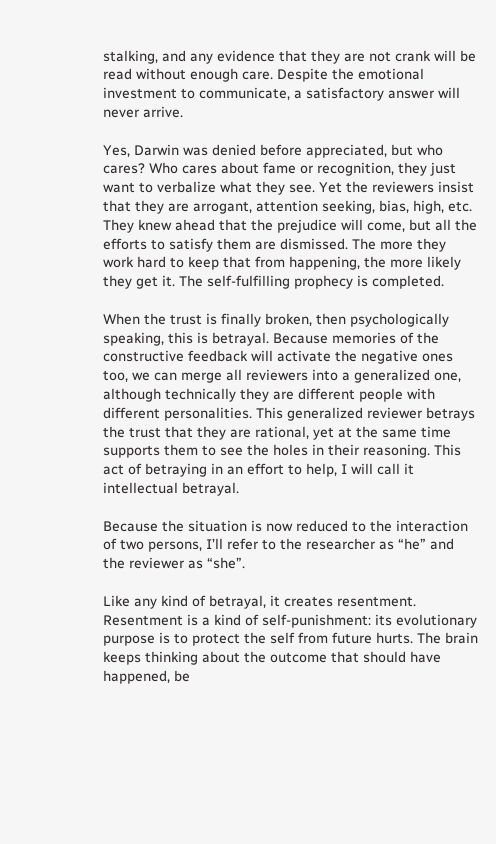stalking, and any evidence that they are not crank will be read without enough care. Despite the emotional investment to communicate, a satisfactory answer will never arrive.

Yes, Darwin was denied before appreciated, but who cares? Who cares about fame or recognition, they just want to verbalize what they see. Yet the reviewers insist that they are arrogant, attention seeking, bias, high, etc. They knew ahead that the prejudice will come, but all the efforts to satisfy them are dismissed. The more they work hard to keep that from happening, the more likely they get it. The self-fulfilling prophecy is completed.

When the trust is finally broken, then psychologically speaking, this is betrayal. Because memories of the constructive feedback will activate the negative ones too, we can merge all reviewers into a generalized one, although technically they are different people with different personalities. This generalized reviewer betrays the trust that they are rational, yet at the same time supports them to see the holes in their reasoning. This act of betraying in an effort to help, I will call it intellectual betrayal.

Because the situation is now reduced to the interaction of two persons, I’ll refer to the researcher as “he” and the reviewer as “she”.

Like any kind of betrayal, it creates resentment. Resentment is a kind of self-punishment: its evolutionary purpose is to protect the self from future hurts. The brain keeps thinking about the outcome that should have happened, be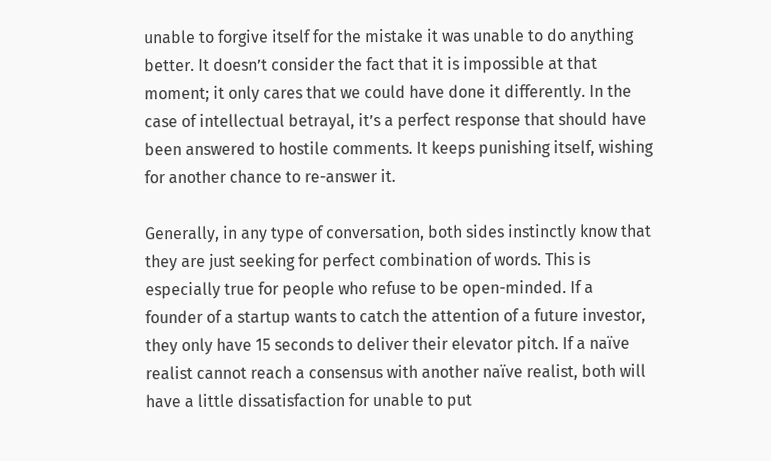unable to forgive itself for the mistake it was unable to do anything better. It doesn’t consider the fact that it is impossible at that moment; it only cares that we could have done it differently. In the case of intellectual betrayal, it’s a perfect response that should have been answered to hostile comments. It keeps punishing itself, wishing for another chance to re-answer it.

Generally, in any type of conversation, both sides instinctly know that they are just seeking for perfect combination of words. This is especially true for people who refuse to be open-minded. If a founder of a startup wants to catch the attention of a future investor, they only have 15 seconds to deliver their elevator pitch. If a naïve realist cannot reach a consensus with another naïve realist, both will have a little dissatisfaction for unable to put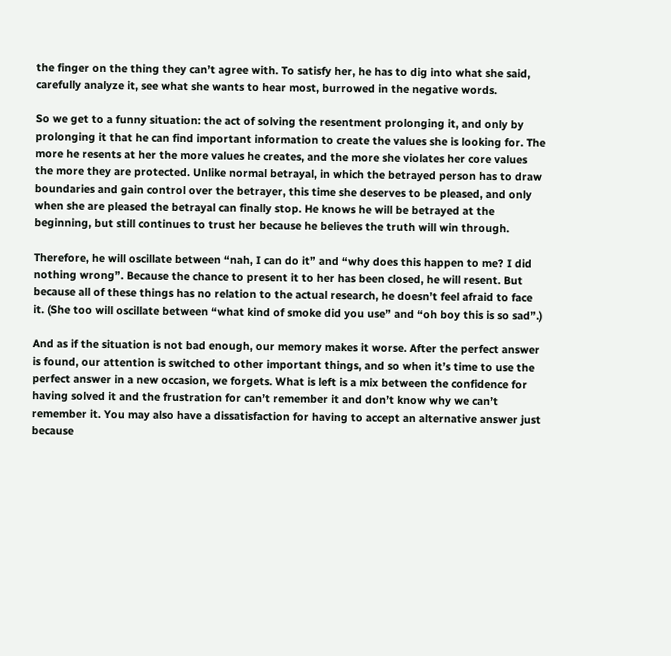the finger on the thing they can’t agree with. To satisfy her, he has to dig into what she said, carefully analyze it, see what she wants to hear most, burrowed in the negative words.

So we get to a funny situation: the act of solving the resentment prolonging it, and only by prolonging it that he can find important information to create the values she is looking for. The more he resents at her the more values he creates, and the more she violates her core values the more they are protected. Unlike normal betrayal, in which the betrayed person has to draw boundaries and gain control over the betrayer, this time she deserves to be pleased, and only when she are pleased the betrayal can finally stop. He knows he will be betrayed at the beginning, but still continues to trust her because he believes the truth will win through.

Therefore, he will oscillate between “nah, I can do it” and “why does this happen to me? I did nothing wrong”. Because the chance to present it to her has been closed, he will resent. But because all of these things has no relation to the actual research, he doesn’t feel afraid to face it. (She too will oscillate between “what kind of smoke did you use” and “oh boy this is so sad”.)

And as if the situation is not bad enough, our memory makes it worse. After the perfect answer is found, our attention is switched to other important things, and so when it’s time to use the perfect answer in a new occasion, we forgets. What is left is a mix between the confidence for having solved it and the frustration for can’t remember it and don’t know why we can’t remember it. You may also have a dissatisfaction for having to accept an alternative answer just because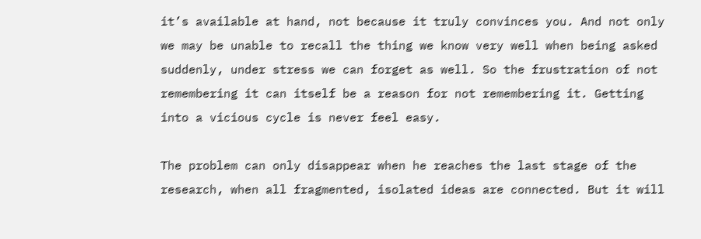it’s available at hand, not because it truly convinces you. And not only we may be unable to recall the thing we know very well when being asked suddenly, under stress we can forget as well. So the frustration of not remembering it can itself be a reason for not remembering it. Getting into a vicious cycle is never feel easy.

The problem can only disappear when he reaches the last stage of the research, when all fragmented, isolated ideas are connected. But it will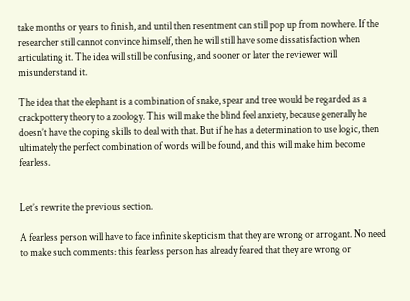take months or years to finish, and until then resentment can still pop up from nowhere. If the researcher still cannot convince himself, then he will still have some dissatisfaction when articulating it. The idea will still be confusing, and sooner or later the reviewer will misunderstand it.

The idea that the elephant is a combination of snake, spear and tree would be regarded as a crackpottery theory to a zoology. This will make the blind feel anxiety, because generally he doesn’t have the coping skills to deal with that. But if he has a determination to use logic, then ultimately the perfect combination of words will be found, and this will make him become fearless.


Let’s rewrite the previous section.

A fearless person will have to face infinite skepticism that they are wrong or arrogant. No need to make such comments: this fearless person has already feared that they are wrong or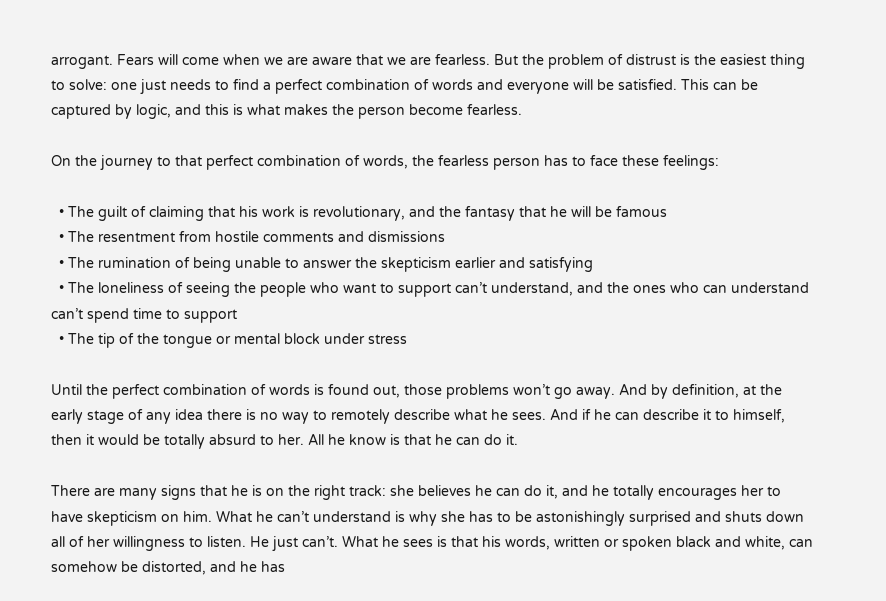arrogant. Fears will come when we are aware that we are fearless. But the problem of distrust is the easiest thing to solve: one just needs to find a perfect combination of words and everyone will be satisfied. This can be captured by logic, and this is what makes the person become fearless.

On the journey to that perfect combination of words, the fearless person has to face these feelings:

  • The guilt of claiming that his work is revolutionary, and the fantasy that he will be famous
  • The resentment from hostile comments and dismissions
  • The rumination of being unable to answer the skepticism earlier and satisfying
  • The loneliness of seeing the people who want to support can’t understand, and the ones who can understand can’t spend time to support
  • The tip of the tongue or mental block under stress

Until the perfect combination of words is found out, those problems won’t go away. And by definition, at the early stage of any idea there is no way to remotely describe what he sees. And if he can describe it to himself, then it would be totally absurd to her. All he know is that he can do it.

There are many signs that he is on the right track: she believes he can do it, and he totally encourages her to have skepticism on him. What he can’t understand is why she has to be astonishingly surprised and shuts down all of her willingness to listen. He just can’t. What he sees is that his words, written or spoken black and white, can somehow be distorted, and he has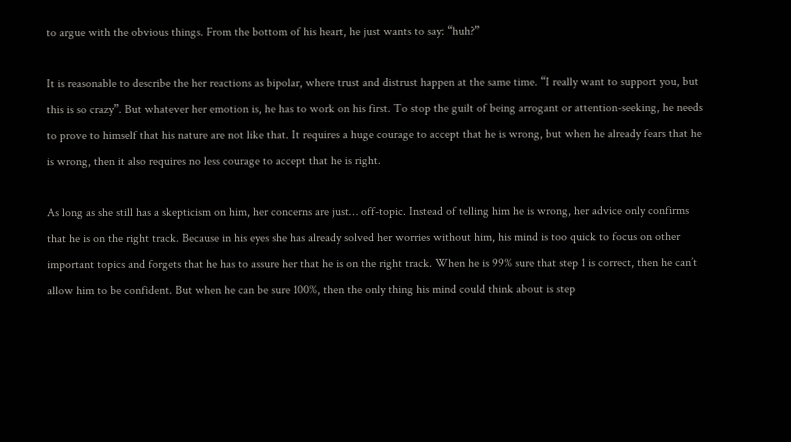to argue with the obvious things. From the bottom of his heart, he just wants to say: “huh?”

It is reasonable to describe the her reactions as bipolar, where trust and distrust happen at the same time. “I really want to support you, but this is so crazy”. But whatever her emotion is, he has to work on his first. To stop the guilt of being arrogant or attention-seeking, he needs to prove to himself that his nature are not like that. It requires a huge courage to accept that he is wrong, but when he already fears that he is wrong, then it also requires no less courage to accept that he is right.

As long as she still has a skepticism on him, her concerns are just… off-topic. Instead of telling him he is wrong, her advice only confirms that he is on the right track. Because in his eyes she has already solved her worries without him, his mind is too quick to focus on other important topics and forgets that he has to assure her that he is on the right track. When he is 99% sure that step 1 is correct, then he can’t allow him to be confident. But when he can be sure 100%, then the only thing his mind could think about is step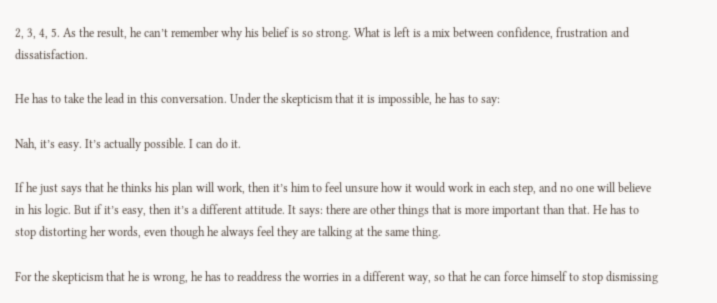2, 3, 4, 5. As the result, he can’t remember why his belief is so strong. What is left is a mix between confidence, frustration and dissatisfaction.

He has to take the lead in this conversation. Under the skepticism that it is impossible, he has to say:

Nah, it’s easy. It’s actually possible. I can do it.

If he just says that he thinks his plan will work, then it’s him to feel unsure how it would work in each step, and no one will believe in his logic. But if it’s easy, then it’s a different attitude. It says: there are other things that is more important than that. He has to stop distorting her words, even though he always feel they are talking at the same thing.

For the skepticism that he is wrong, he has to readdress the worries in a different way, so that he can force himself to stop dismissing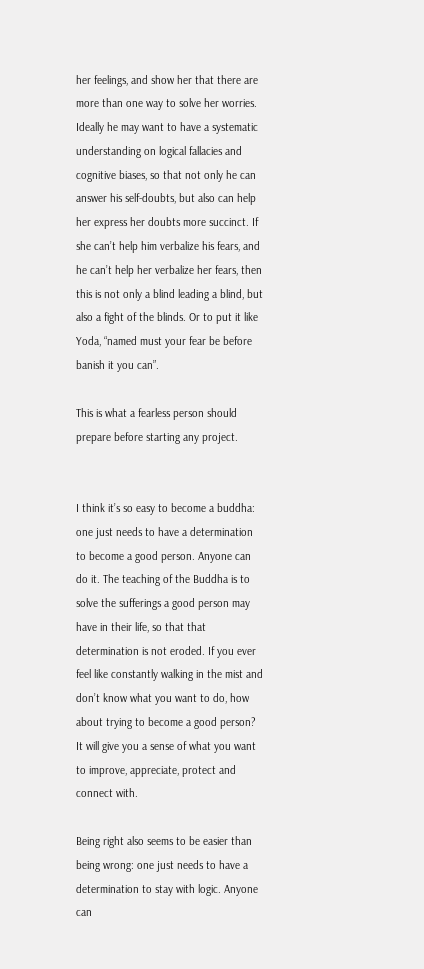her feelings, and show her that there are more than one way to solve her worries. Ideally he may want to have a systematic understanding on logical fallacies and cognitive biases, so that not only he can answer his self-doubts, but also can help her express her doubts more succinct. If she can’t help him verbalize his fears, and he can’t help her verbalize her fears, then this is not only a blind leading a blind, but also a fight of the blinds. Or to put it like Yoda, “named must your fear be before banish it you can”.

This is what a fearless person should prepare before starting any project.


I think it’s so easy to become a buddha: one just needs to have a determination to become a good person. Anyone can do it. The teaching of the Buddha is to solve the sufferings a good person may have in their life, so that that determination is not eroded. If you ever feel like constantly walking in the mist and don’t know what you want to do, how about trying to become a good person? It will give you a sense of what you want to improve, appreciate, protect and connect with.

Being right also seems to be easier than being wrong: one just needs to have a determination to stay with logic. Anyone can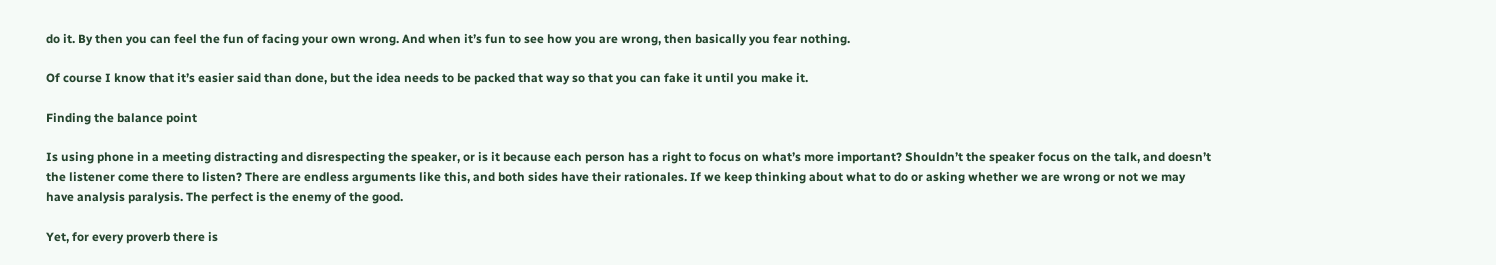do it. By then you can feel the fun of facing your own wrong. And when it’s fun to see how you are wrong, then basically you fear nothing.

Of course I know that it’s easier said than done, but the idea needs to be packed that way so that you can fake it until you make it.

Finding the balance point

Is using phone in a meeting distracting and disrespecting the speaker, or is it because each person has a right to focus on what’s more important? Shouldn’t the speaker focus on the talk, and doesn’t the listener come there to listen? There are endless arguments like this, and both sides have their rationales. If we keep thinking about what to do or asking whether we are wrong or not we may have analysis paralysis. The perfect is the enemy of the good.

Yet, for every proverb there is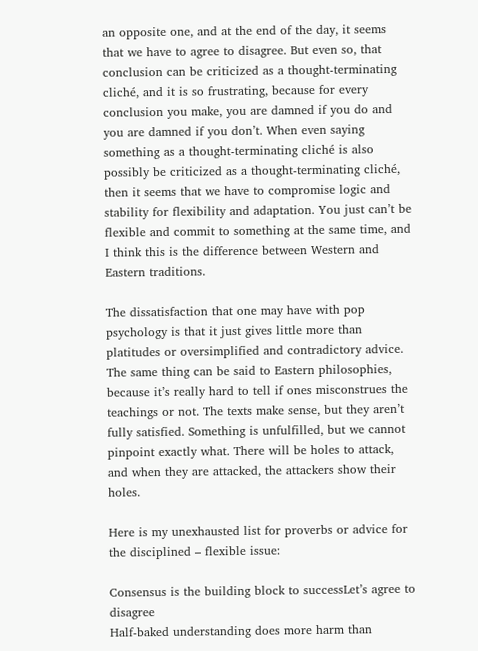an opposite one, and at the end of the day, it seems that we have to agree to disagree. But even so, that conclusion can be criticized as a thought-terminating cliché, and it is so frustrating, because for every conclusion you make, you are damned if you do and you are damned if you don’t. When even saying something as a thought-terminating cliché is also possibly be criticized as a thought-terminating cliché, then it seems that we have to compromise logic and stability for flexibility and adaptation. You just can’t be flexible and commit to something at the same time, and I think this is the difference between Western and Eastern traditions.

The dissatisfaction that one may have with pop psychology is that it just gives little more than platitudes or oversimplified and contradictory advice. The same thing can be said to Eastern philosophies, because it’s really hard to tell if ones misconstrues the teachings or not. The texts make sense, but they aren’t fully satisfied. Something is unfulfilled, but we cannot pinpoint exactly what. There will be holes to attack, and when they are attacked, the attackers show their holes.

Here is my unexhausted list for proverbs or advice for the disciplined – flexible issue:

Consensus is the building block to successLet’s agree to disagree
Half-baked understanding does more harm than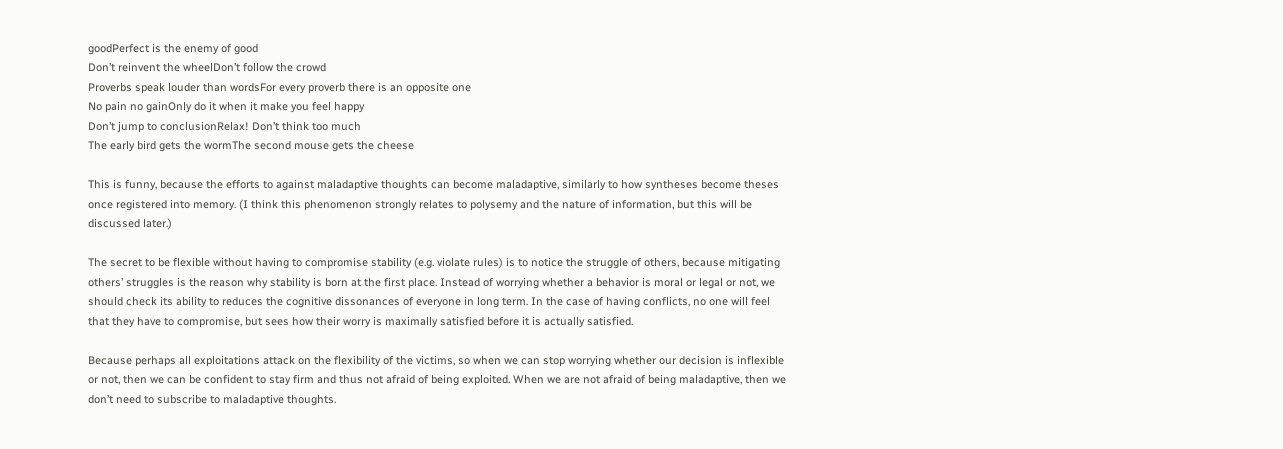goodPerfect is the enemy of good
Don’t reinvent the wheelDon’t follow the crowd
Proverbs speak louder than wordsFor every proverb there is an opposite one
No pain no gainOnly do it when it make you feel happy
Don’t jump to conclusionRelax! Don’t think too much
The early bird gets the wormThe second mouse gets the cheese

This is funny, because the efforts to against maladaptive thoughts can become maladaptive, similarly to how syntheses become theses once registered into memory. (I think this phenomenon strongly relates to polysemy and the nature of information, but this will be discussed later.)

The secret to be flexible without having to compromise stability (e.g. violate rules) is to notice the struggle of others, because mitigating others’ struggles is the reason why stability is born at the first place. Instead of worrying whether a behavior is moral or legal or not, we should check its ability to reduces the cognitive dissonances of everyone in long term. In the case of having conflicts, no one will feel that they have to compromise, but sees how their worry is maximally satisfied before it is actually satisfied.

Because perhaps all exploitations attack on the flexibility of the victims, so when we can stop worrying whether our decision is inflexible or not, then we can be confident to stay firm and thus not afraid of being exploited. When we are not afraid of being maladaptive, then we don’t need to subscribe to maladaptive thoughts.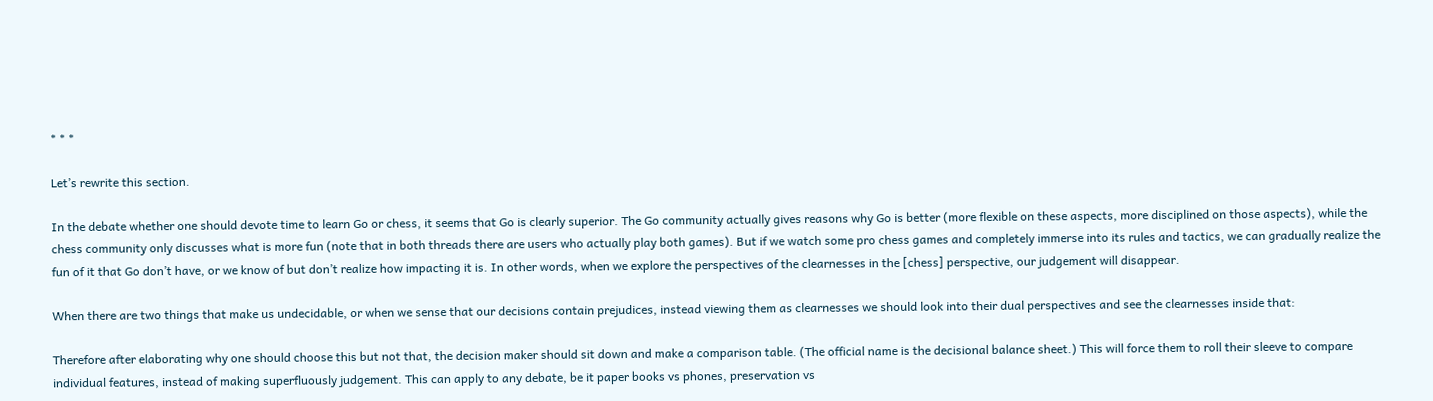* * *

Let’s rewrite this section.

In the debate whether one should devote time to learn Go or chess, it seems that Go is clearly superior. The Go community actually gives reasons why Go is better (more flexible on these aspects, more disciplined on those aspects), while the chess community only discusses what is more fun (note that in both threads there are users who actually play both games). But if we watch some pro chess games and completely immerse into its rules and tactics, we can gradually realize the fun of it that Go don’t have, or we know of but don’t realize how impacting it is. In other words, when we explore the perspectives of the clearnesses in the [chess] perspective, our judgement will disappear.

When there are two things that make us undecidable, or when we sense that our decisions contain prejudices, instead viewing them as clearnesses we should look into their dual perspectives and see the clearnesses inside that:

Therefore after elaborating why one should choose this but not that, the decision maker should sit down and make a comparison table. (The official name is the decisional balance sheet.) This will force them to roll their sleeve to compare individual features, instead of making superfluously judgement. This can apply to any debate, be it paper books vs phones, preservation vs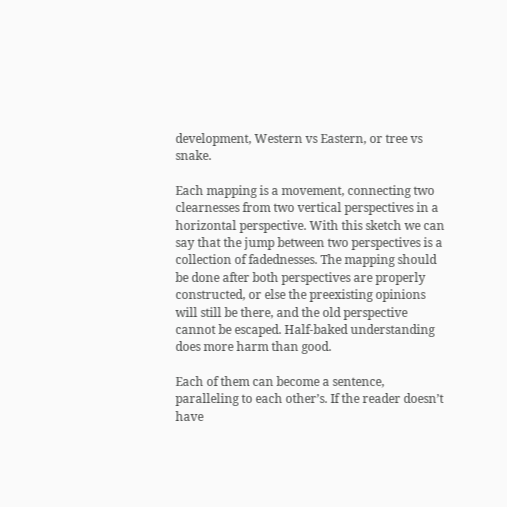development, Western vs Eastern, or tree vs snake.

Each mapping is a movement, connecting two clearnesses from two vertical perspectives in a horizontal perspective. With this sketch we can say that the jump between two perspectives is a collection of fadednesses. The mapping should be done after both perspectives are properly constructed, or else the preexisting opinions will still be there, and the old perspective cannot be escaped. Half-baked understanding does more harm than good.

Each of them can become a sentence, paralleling to each other’s. If the reader doesn’t have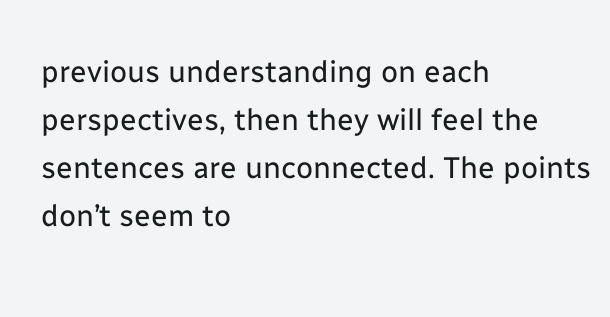previous understanding on each perspectives, then they will feel the sentences are unconnected. The points don’t seem to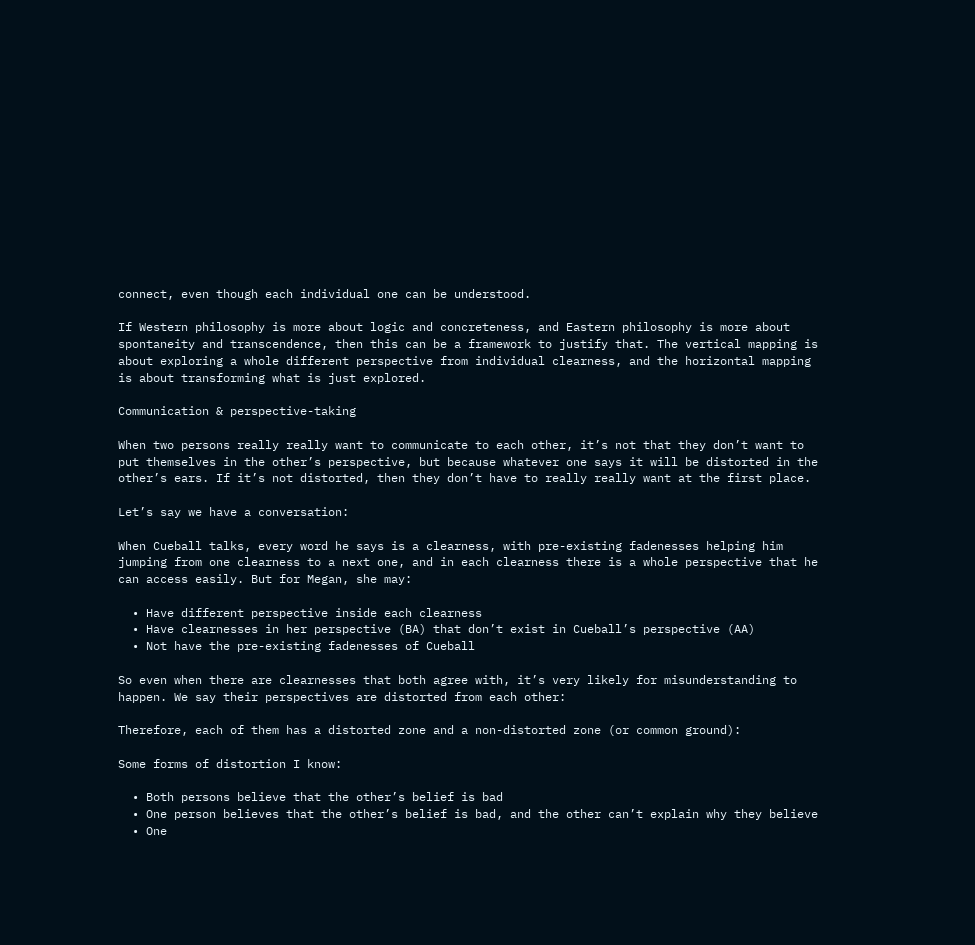connect, even though each individual one can be understood.

If Western philosophy is more about logic and concreteness, and Eastern philosophy is more about spontaneity and transcendence, then this can be a framework to justify that. The vertical mapping is about exploring a whole different perspective from individual clearness, and the horizontal mapping is about transforming what is just explored.

Communication & perspective-taking

When two persons really really want to communicate to each other, it’s not that they don’t want to put themselves in the other’s perspective, but because whatever one says it will be distorted in the other’s ears. If it’s not distorted, then they don’t have to really really want at the first place.

Let’s say we have a conversation:

When Cueball talks, every word he says is a clearness, with pre-existing fadenesses helping him jumping from one clearness to a next one, and in each clearness there is a whole perspective that he can access easily. But for Megan, she may:

  • Have different perspective inside each clearness
  • Have clearnesses in her perspective (BA) that don’t exist in Cueball’s perspective (AA)
  • Not have the pre-existing fadenesses of Cueball

So even when there are clearnesses that both agree with, it’s very likely for misunderstanding to happen. We say their perspectives are distorted from each other:

Therefore, each of them has a distorted zone and a non-distorted zone (or common ground):

Some forms of distortion I know:

  • Both persons believe that the other’s belief is bad
  • One person believes that the other’s belief is bad, and the other can’t explain why they believe
  • One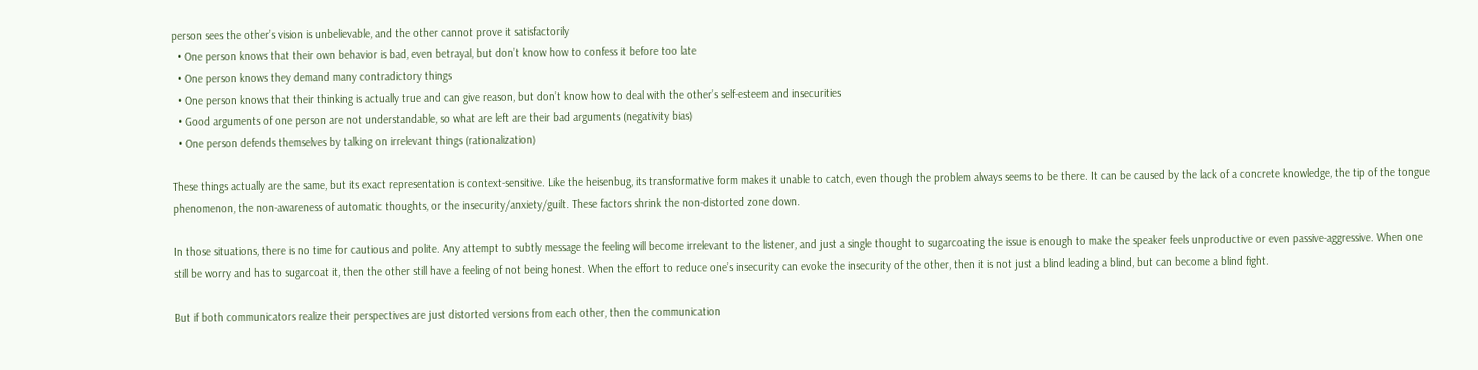person sees the other’s vision is unbelievable, and the other cannot prove it satisfactorily
  • One person knows that their own behavior is bad, even betrayal, but don’t know how to confess it before too late
  • One person knows they demand many contradictory things
  • One person knows that their thinking is actually true and can give reason, but don’t know how to deal with the other’s self-esteem and insecurities
  • Good arguments of one person are not understandable, so what are left are their bad arguments (negativity bias)
  • One person defends themselves by talking on irrelevant things (rationalization)

These things actually are the same, but its exact representation is context-sensitive. Like the heisenbug, its transformative form makes it unable to catch, even though the problem always seems to be there. It can be caused by the lack of a concrete knowledge, the tip of the tongue phenomenon, the non-awareness of automatic thoughts, or the insecurity/anxiety/guilt. These factors shrink the non-distorted zone down.

In those situations, there is no time for cautious and polite. Any attempt to subtly message the feeling will become irrelevant to the listener, and just a single thought to sugarcoating the issue is enough to make the speaker feels unproductive or even passive-aggressive. When one still be worry and has to sugarcoat it, then the other still have a feeling of not being honest. When the effort to reduce one’s insecurity can evoke the insecurity of the other, then it is not just a blind leading a blind, but can become a blind fight.

But if both communicators realize their perspectives are just distorted versions from each other, then the communication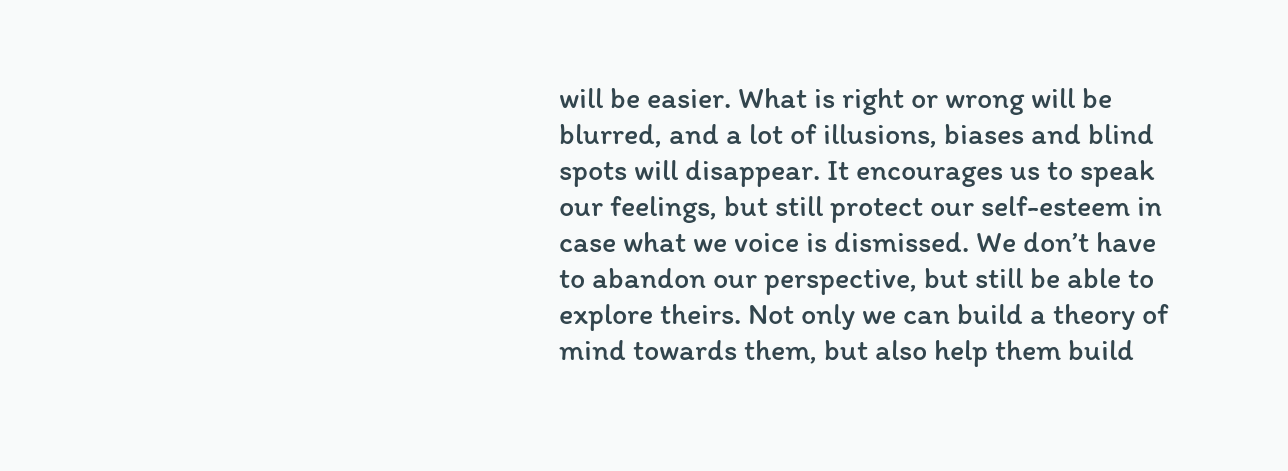will be easier. What is right or wrong will be blurred, and a lot of illusions, biases and blind spots will disappear. It encourages us to speak our feelings, but still protect our self-esteem in case what we voice is dismissed. We don’t have to abandon our perspective, but still be able to explore theirs. Not only we can build a theory of mind towards them, but also help them build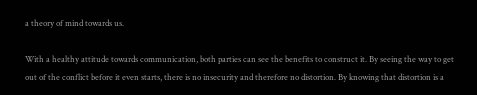a theory of mind towards us.

With a healthy attitude towards communication, both parties can see the benefits to construct it. By seeing the way to get out of the conflict before it even starts, there is no insecurity and therefore no distortion. By knowing that distortion is a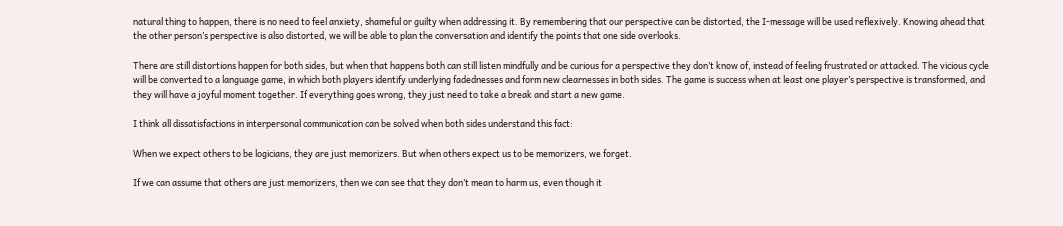natural thing to happen, there is no need to feel anxiety, shameful or guilty when addressing it. By remembering that our perspective can be distorted, the I-message will be used reflexively. Knowing ahead that the other person’s perspective is also distorted, we will be able to plan the conversation and identify the points that one side overlooks.

There are still distortions happen for both sides, but when that happens both can still listen mindfully and be curious for a perspective they don’t know of, instead of feeling frustrated or attacked. The vicious cycle will be converted to a language game, in which both players identify underlying fadednesses and form new clearnesses in both sides. The game is success when at least one player’s perspective is transformed, and they will have a joyful moment together. If everything goes wrong, they just need to take a break and start a new game.

I think all dissatisfactions in interpersonal communication can be solved when both sides understand this fact:

When we expect others to be logicians, they are just memorizers. But when others expect us to be memorizers, we forget.

If we can assume that others are just memorizers, then we can see that they don’t mean to harm us, even though it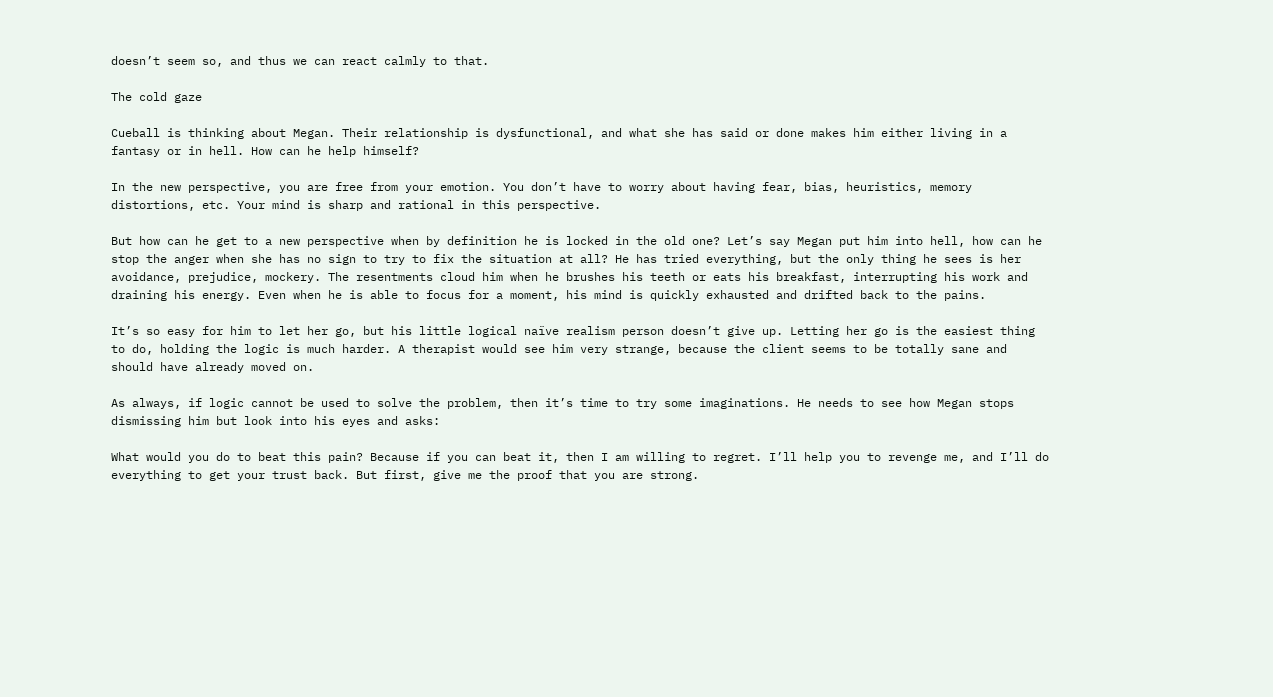doesn’t seem so, and thus we can react calmly to that.

The cold gaze

Cueball is thinking about Megan. Their relationship is dysfunctional, and what she has said or done makes him either living in a fantasy or in hell. How can he help himself?

In the new perspective, you are free from your emotion. You don’t have to worry about having fear, bias, heuristics, memory distortions, etc. Your mind is sharp and rational in this perspective.

But how can he get to a new perspective when by definition he is locked in the old one? Let’s say Megan put him into hell, how can he stop the anger when she has no sign to try to fix the situation at all? He has tried everything, but the only thing he sees is her avoidance, prejudice, mockery. The resentments cloud him when he brushes his teeth or eats his breakfast, interrupting his work and draining his energy. Even when he is able to focus for a moment, his mind is quickly exhausted and drifted back to the pains.

It’s so easy for him to let her go, but his little logical naïve realism person doesn’t give up. Letting her go is the easiest thing to do, holding the logic is much harder. A therapist would see him very strange, because the client seems to be totally sane and should have already moved on.

As always, if logic cannot be used to solve the problem, then it’s time to try some imaginations. He needs to see how Megan stops dismissing him but look into his eyes and asks:

What would you do to beat this pain? Because if you can beat it, then I am willing to regret. I’ll help you to revenge me, and I’ll do everything to get your trust back. But first, give me the proof that you are strong.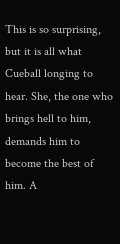This is so surprising, but it is all what Cueball longing to hear. She, the one who brings hell to him, demands him to become the best of him. A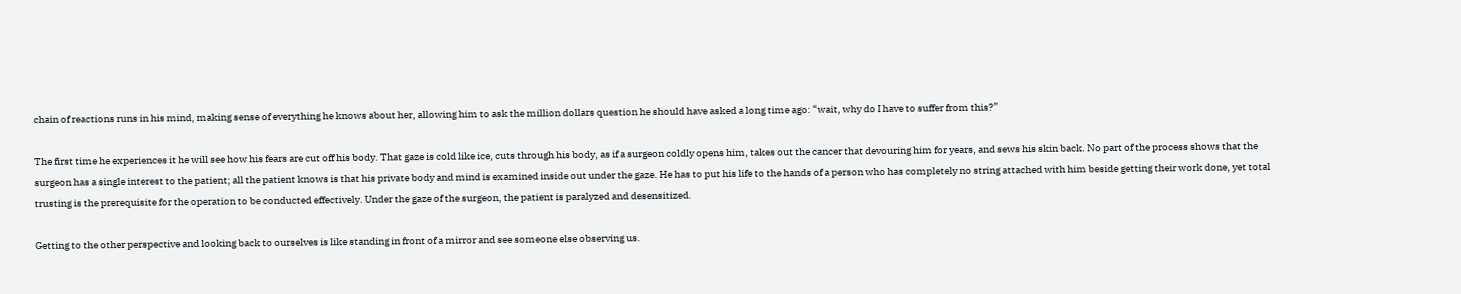chain of reactions runs in his mind, making sense of everything he knows about her, allowing him to ask the million dollars question he should have asked a long time ago: “wait, why do I have to suffer from this?”

The first time he experiences it he will see how his fears are cut off his body. That gaze is cold like ice, cuts through his body, as if a surgeon coldly opens him, takes out the cancer that devouring him for years, and sews his skin back. No part of the process shows that the surgeon has a single interest to the patient; all the patient knows is that his private body and mind is examined inside out under the gaze. He has to put his life to the hands of a person who has completely no string attached with him beside getting their work done, yet total trusting is the prerequisite for the operation to be conducted effectively. Under the gaze of the surgeon, the patient is paralyzed and desensitized.

Getting to the other perspective and looking back to ourselves is like standing in front of a mirror and see someone else observing us.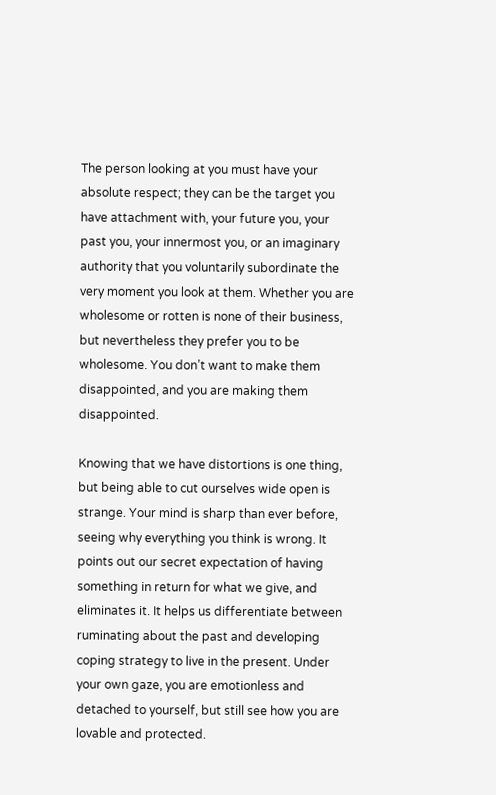The person looking at you must have your absolute respect; they can be the target you have attachment with, your future you, your past you, your innermost you, or an imaginary authority that you voluntarily subordinate the very moment you look at them. Whether you are wholesome or rotten is none of their business, but nevertheless they prefer you to be wholesome. You don’t want to make them disappointed, and you are making them disappointed.

Knowing that we have distortions is one thing, but being able to cut ourselves wide open is strange. Your mind is sharp than ever before, seeing why everything you think is wrong. It points out our secret expectation of having something in return for what we give, and eliminates it. It helps us differentiate between ruminating about the past and developing coping strategy to live in the present. Under your own gaze, you are emotionless and detached to yourself, but still see how you are lovable and protected.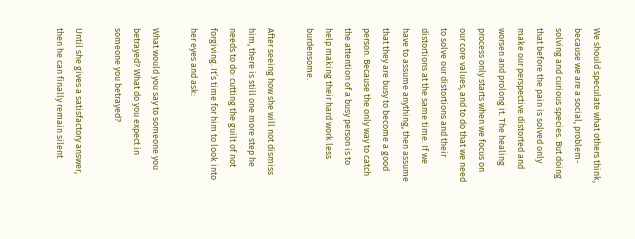We should speculate what others think, because we are a social, problem-solving and curious species. But doing that before the pain is solved only make our perspective distorted and worsen and prolong it. The healing process only starts when we focus on our core values, and to do that we need to solve our distortions and their distortions at the same time. If we have to assume anything, then assume that they are busy to become a good person. Because the only way to catch the attention of a busy person is to help making their hard work less burdensome.

After seeing how she will not dismiss him, there is still one more step he needs to do: cutting the guilt of not forgiving. It’s time for him to look into her eyes and ask:

What would you say to someone you betrayed? What do you expect in someone you betrayed?

Until she gives a satisfactory answer, then he can finally remain silent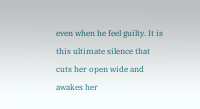even when he feel guilty. It is this ultimate silence that cuts her open wide and awakes her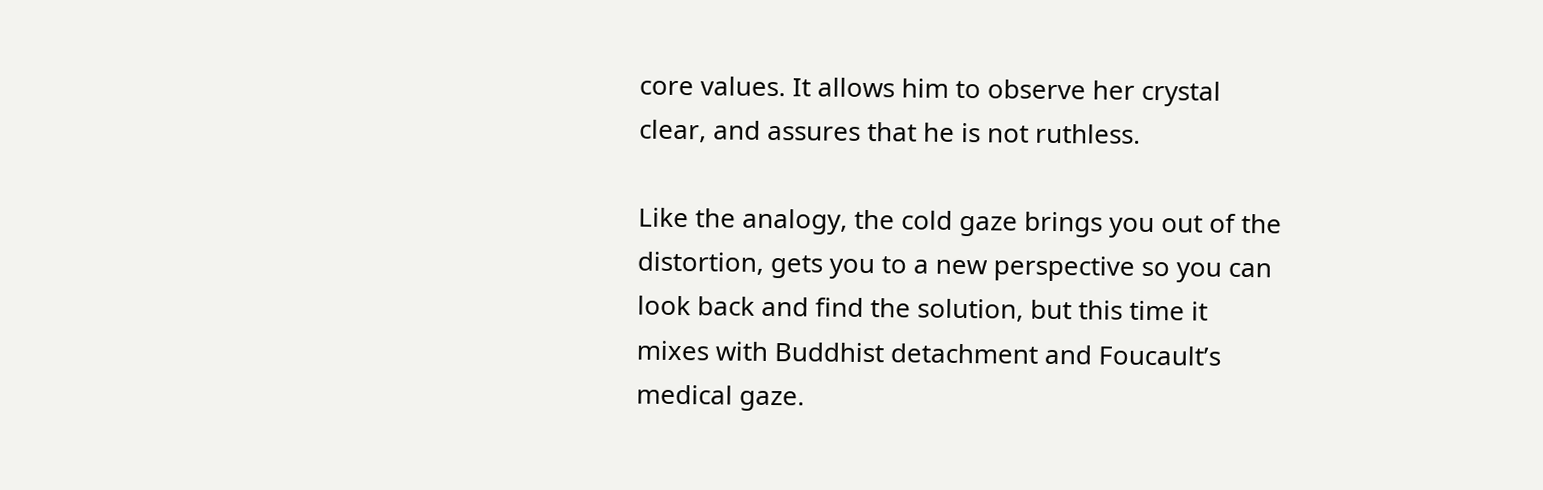core values. It allows him to observe her crystal clear, and assures that he is not ruthless.

Like the analogy, the cold gaze brings you out of the distortion, gets you to a new perspective so you can look back and find the solution, but this time it mixes with Buddhist detachment and Foucault’s medical gaze.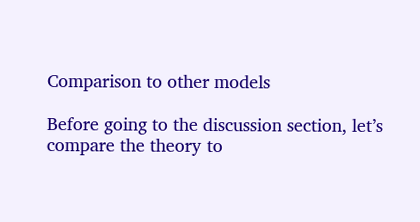Comparison to other models

Before going to the discussion section, let’s compare the theory to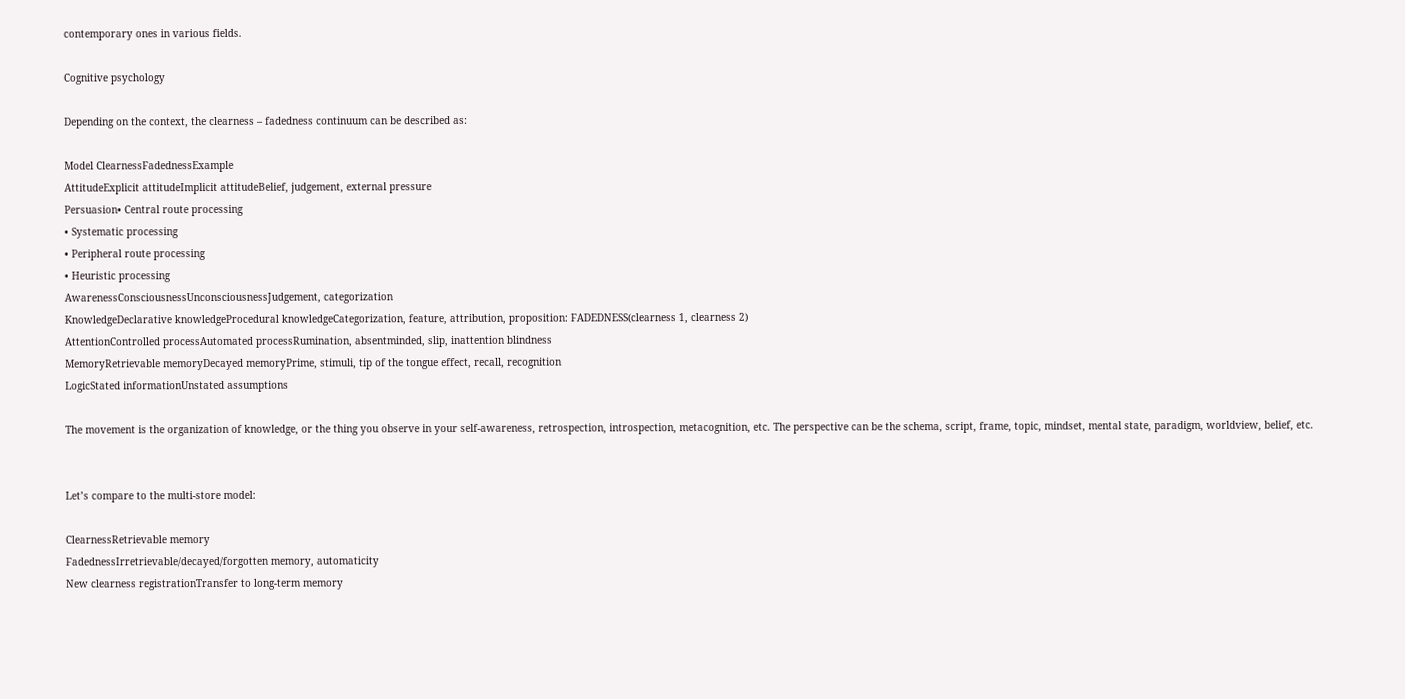contemporary ones in various fields.

Cognitive psychology

Depending on the context, the clearness – fadedness continuum can be described as:

Model ClearnessFadednessExample
AttitudeExplicit attitudeImplicit attitudeBelief, judgement, external pressure
Persuasion• Central route processing
• Systematic processing
• Peripheral route processing
• Heuristic processing
AwarenessConsciousnessUnconsciousnessJudgement, categorization
KnowledgeDeclarative knowledgeProcedural knowledgeCategorization, feature, attribution, proposition: FADEDNESS(clearness 1, clearness 2)
AttentionControlled processAutomated processRumination, absentminded, slip, inattention blindness
MemoryRetrievable memoryDecayed memoryPrime, stimuli, tip of the tongue effect, recall, recognition
LogicStated informationUnstated assumptions

The movement is the organization of knowledge, or the thing you observe in your self-awareness, retrospection, introspection, metacognition, etc. The perspective can be the schema, script, frame, topic, mindset, mental state, paradigm, worldview, belief, etc.


Let’s compare to the multi-store model:

ClearnessRetrievable memory
FadednessIrretrievable/decayed/forgotten memory, automaticity
New clearness registrationTransfer to long-term memory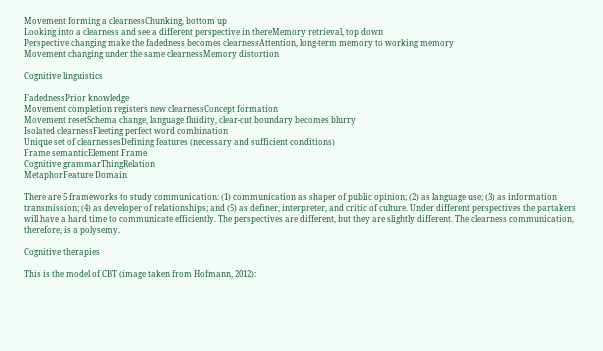Movement forming a clearnessChunking, bottom up
Looking into a clearness and see a different perspective in thereMemory retrieval, top down
Perspective changing make the fadedness becomes clearnessAttention, long-term memory to working memory
Movement changing under the same clearnessMemory distortion

Cognitive linguistics

FadednessPrior knowledge
Movement completion registers new clearnessConcept formation
Movement resetSchema change, language fluidity, clear-cut boundary becomes blurry
Isolated clearnessFleeting perfect word combination
Unique set of clearnessesDefining features (necessary and sufficient conditions)
Frame semanticElement Frame
Cognitive grammarThingRelation
MetaphorFeature Domain

There are 5 frameworks to study communication: (1) communication as shaper of public opinion; (2) as language use; (3) as information transmission; (4) as developer of relationships; and (5) as definer, interpreter, and critic of culture. Under different perspectives the partakers will have a hard time to communicate efficiently. The perspectives are different, but they are slightly different. The clearness communication, therefore, is a polysemy.

Cognitive therapies

This is the model of CBT (image taken from Hofmann, 2012):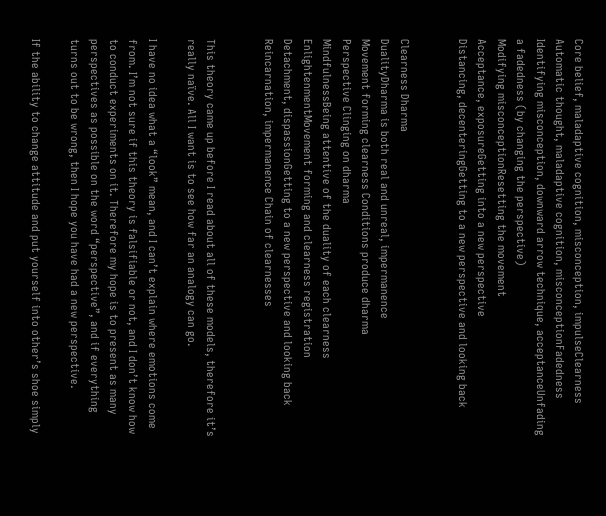Core belief, maladaptive cognition, misconception, impulseClearness
Automatic thought, maladaptive cognition, misconceptionFadedness
Identifying misconception, downward arrow technique, acceptanceUnfading a fadedness (by changing the perspective)
Modifying misconceptionResetting the movement
Acceptance, exposureGetting into a new perspective
Distancing, decenteringGetting to a new perspective and looking back


Clearness Dharma
DualityDharma is both real and unreal, impermanence
Movement forming clearness Conditions produce dharma
Perspective Clinging on dharma
MindfulnessBeing attentive of the duality of each clearness
EnlightenmentMovement forming and clearness registration
Detachment, dispassionGetting to a new perspective and looking back
Reincarnation, impermanence Chain of clearnesses


This theory came up before I read about all of these models, therefore it’s really naïve. All I want is to see how far an analogy can go.

I have no idea what a “look” mean, and I can’t explain where emotions come from. I’m not sure if this theory is falsifiable or not, and I don’t know how to conduct experiments on it. Therefore my hope is to present as many perspectives as possible on the word “perspective”, and if everything turns out to be wrong, then I hope you have had a new perspective.

If the ability to change attitude and put yourself into other’s shoe simply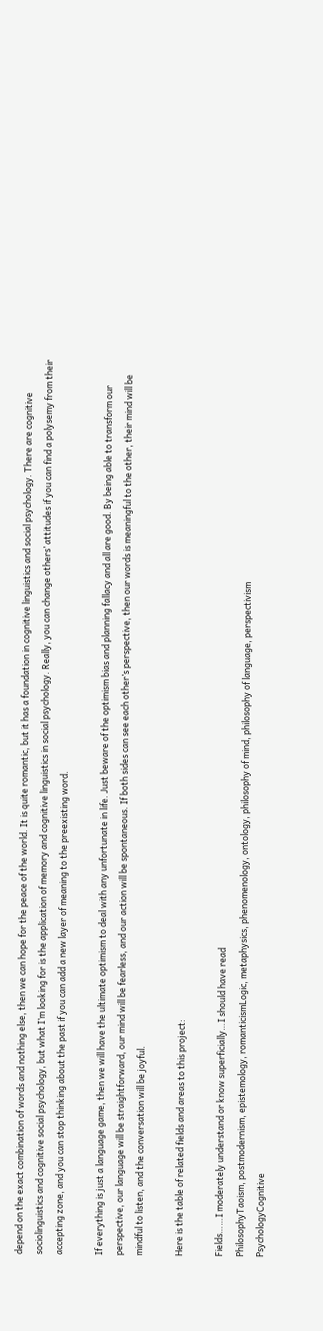depend on the exact combination of words and nothing else, then we can hope for the peace of the world. It is quite romantic, but it has a foundation in cognitive linguistics and social psychology. There are cognitive sociolinguistics and cognitive social psychology, but what I’m looking for is the application of memory and cognitive linguistics in social psychology. Really, you can change others’ attitudes if you can find a polysemy from their accepting zone, and you can stop thinking about the past if you can add a new layer of meaning to the preexisting word.

If everything is just a language game, then we will have the ultimate optimism to deal with any unfortunate in life. Just beware of the optimism bias and planning fallacy and all are good. By being able to transform our perspective, our language will be straightforward, our mind will be fearless, and our action will be spontaneous. If both sides can see each other’s perspective, then our words is meaningful to the other, their mind will be mindful to listen, and the conversation will be joyful.

Here is the table of related fields and areas to this project:

Fields……I moderately understand or know superficially…I should have read
PhilosophyTaoism, postmodernism, epistemology, romanticismLogic, metaphysics, phenomenology, ontology, philosophy of mind, philosophy of language, perspectivism
PsychologyCognitive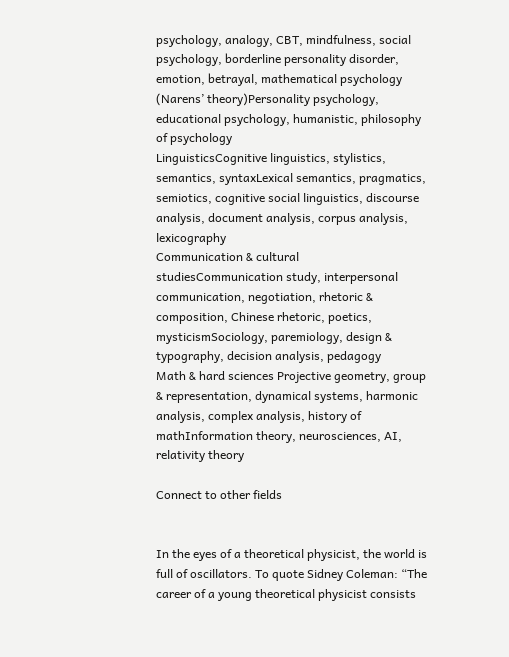psychology, analogy, CBT, mindfulness, social psychology, borderline personality disorder, emotion, betrayal, mathematical psychology (Narens’ theory)Personality psychology, educational psychology, humanistic, philosophy of psychology
LinguisticsCognitive linguistics, stylistics, semantics, syntaxLexical semantics, pragmatics, semiotics, cognitive social linguistics, discourse analysis, document analysis, corpus analysis, lexicography
Communication & cultural studiesCommunication study, interpersonal communication, negotiation, rhetoric & composition, Chinese rhetoric, poetics, mysticismSociology, paremiology, design & typography, decision analysis, pedagogy
Math & hard sciences Projective geometry, group & representation, dynamical systems, harmonic analysis, complex analysis, history of mathInformation theory, neurosciences, AI, relativity theory

Connect to other fields


In the eyes of a theoretical physicist, the world is full of oscillators. To quote Sidney Coleman: “The career of a young theoretical physicist consists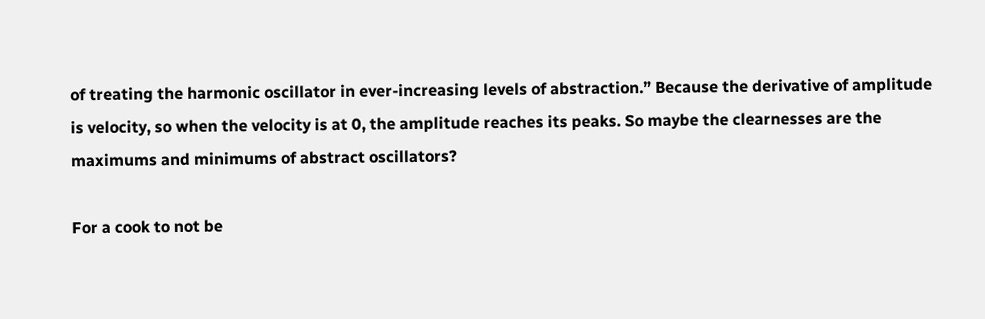of treating the harmonic oscillator in ever-increasing levels of abstraction.” Because the derivative of amplitude is velocity, so when the velocity is at 0, the amplitude reaches its peaks. So maybe the clearnesses are the maximums and minimums of abstract oscillators?

For a cook to not be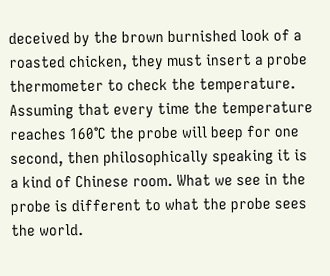deceived by the brown burnished look of a roasted chicken, they must insert a probe thermometer to check the temperature. Assuming that every time the temperature reaches 160°C the probe will beep for one second, then philosophically speaking it is a kind of Chinese room. What we see in the probe is different to what the probe sees the world.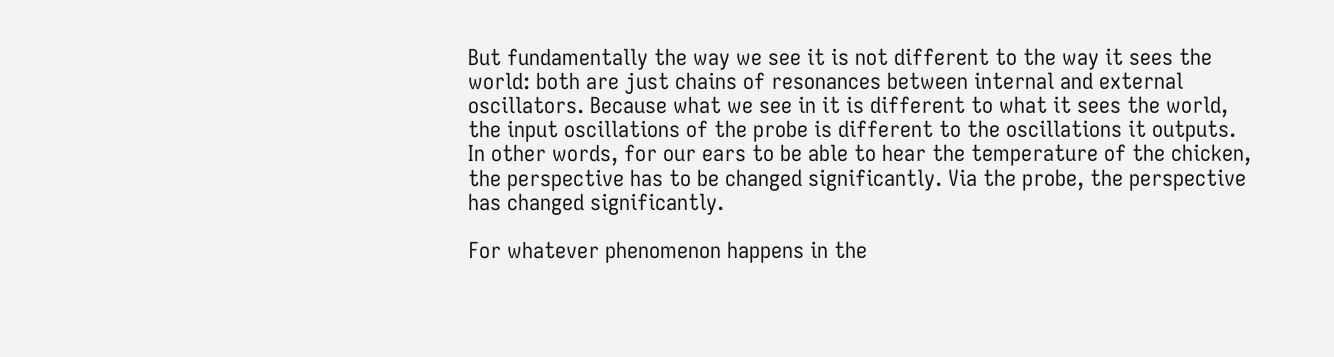But fundamentally the way we see it is not different to the way it sees the world: both are just chains of resonances between internal and external oscillators. Because what we see in it is different to what it sees the world, the input oscillations of the probe is different to the oscillations it outputs. In other words, for our ears to be able to hear the temperature of the chicken, the perspective has to be changed significantly. Via the probe, the perspective has changed significantly.

For whatever phenomenon happens in the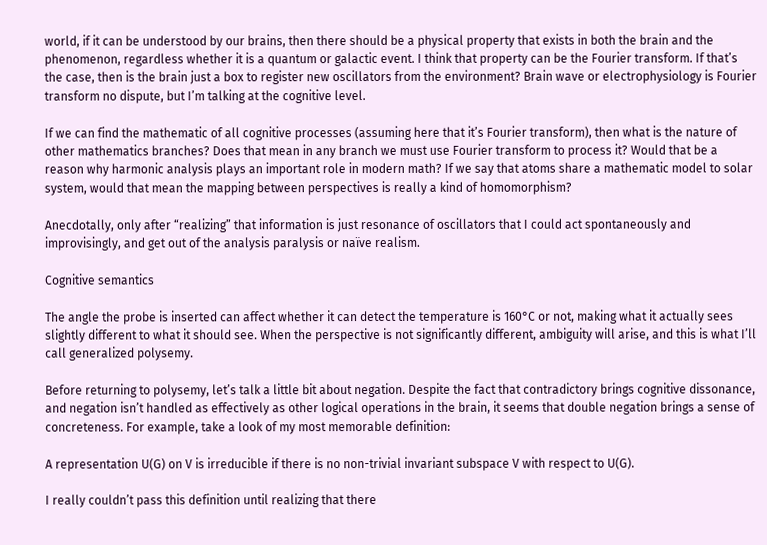world, if it can be understood by our brains, then there should be a physical property that exists in both the brain and the phenomenon, regardless whether it is a quantum or galactic event. I think that property can be the Fourier transform. If that’s the case, then is the brain just a box to register new oscillators from the environment? Brain wave or electrophysiology is Fourier transform no dispute, but I’m talking at the cognitive level.

If we can find the mathematic of all cognitive processes (assuming here that it’s Fourier transform), then what is the nature of other mathematics branches? Does that mean in any branch we must use Fourier transform to process it? Would that be a reason why harmonic analysis plays an important role in modern math? If we say that atoms share a mathematic model to solar system, would that mean the mapping between perspectives is really a kind of homomorphism?

Anecdotally, only after “realizing” that information is just resonance of oscillators that I could act spontaneously and improvisingly, and get out of the analysis paralysis or naïve realism.

Cognitive semantics

The angle the probe is inserted can affect whether it can detect the temperature is 160°C or not, making what it actually sees slightly different to what it should see. When the perspective is not significantly different, ambiguity will arise, and this is what I’ll call generalized polysemy.

Before returning to polysemy, let’s talk a little bit about negation. Despite the fact that contradictory brings cognitive dissonance, and negation isn’t handled as effectively as other logical operations in the brain, it seems that double negation brings a sense of concreteness. For example, take a look of my most memorable definition:

A representation U(G) on V is irreducible if there is no non-trivial invariant subspace V with respect to U(G).

I really couldn’t pass this definition until realizing that there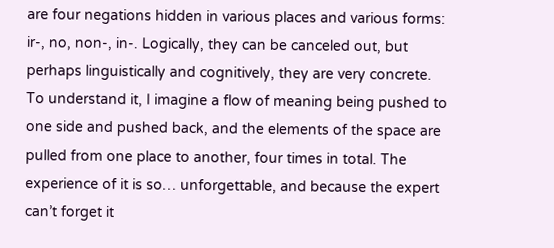are four negations hidden in various places and various forms: ir-, no, non-, in-. Logically, they can be canceled out, but perhaps linguistically and cognitively, they are very concrete. To understand it, I imagine a flow of meaning being pushed to one side and pushed back, and the elements of the space are pulled from one place to another, four times in total. The experience of it is so… unforgettable, and because the expert can’t forget it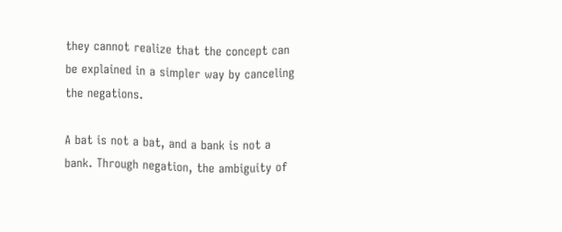they cannot realize that the concept can be explained in a simpler way by canceling the negations.

A bat is not a bat, and a bank is not a bank. Through negation, the ambiguity of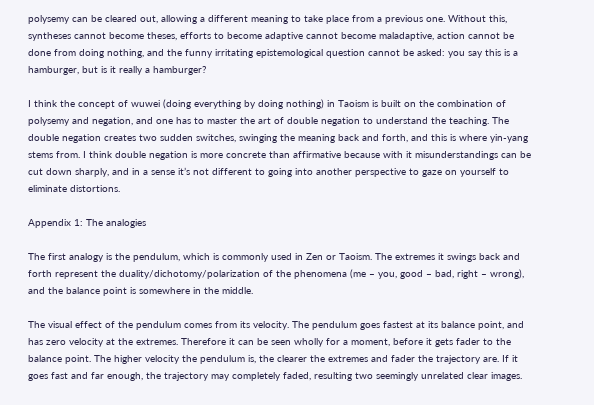polysemy can be cleared out, allowing a different meaning to take place from a previous one. Without this, syntheses cannot become theses, efforts to become adaptive cannot become maladaptive, action cannot be done from doing nothing, and the funny irritating epistemological question cannot be asked: you say this is a hamburger, but is it really a hamburger?

I think the concept of wuwei (doing everything by doing nothing) in Taoism is built on the combination of polysemy and negation, and one has to master the art of double negation to understand the teaching. The double negation creates two sudden switches, swinging the meaning back and forth, and this is where yin-yang stems from. I think double negation is more concrete than affirmative because with it misunderstandings can be cut down sharply, and in a sense it’s not different to going into another perspective to gaze on yourself to eliminate distortions.

Appendix 1: The analogies

The first analogy is the pendulum, which is commonly used in Zen or Taoism. The extremes it swings back and forth represent the duality/dichotomy/polarization of the phenomena (me – you, good – bad, right – wrong), and the balance point is somewhere in the middle.

The visual effect of the pendulum comes from its velocity. The pendulum goes fastest at its balance point, and has zero velocity at the extremes. Therefore it can be seen wholly for a moment, before it gets fader to the balance point. The higher velocity the pendulum is, the clearer the extremes and fader the trajectory are. If it goes fast and far enough, the trajectory may completely faded, resulting two seemingly unrelated clear images.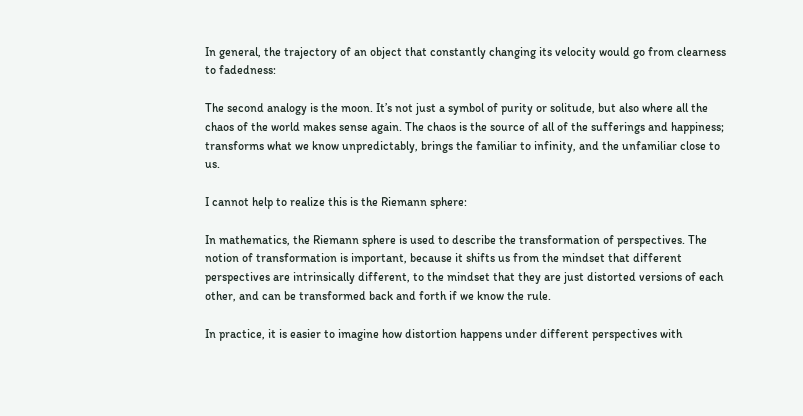In general, the trajectory of an object that constantly changing its velocity would go from clearness to fadedness:

The second analogy is the moon. It’s not just a symbol of purity or solitude, but also where all the chaos of the world makes sense again. The chaos is the source of all of the sufferings and happiness; transforms what we know unpredictably, brings the familiar to infinity, and the unfamiliar close to us.

I cannot help to realize this is the Riemann sphere:

In mathematics, the Riemann sphere is used to describe the transformation of perspectives. The notion of transformation is important, because it shifts us from the mindset that different perspectives are intrinsically different, to the mindset that they are just distorted versions of each other, and can be transformed back and forth if we know the rule.

In practice, it is easier to imagine how distortion happens under different perspectives with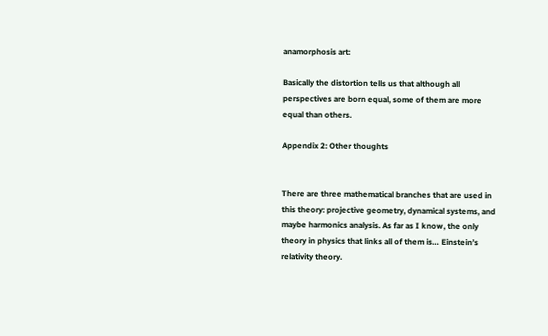anamorphosis art:

Basically the distortion tells us that although all perspectives are born equal, some of them are more equal than others.

Appendix 2: Other thoughts


There are three mathematical branches that are used in this theory: projective geometry, dynamical systems, and maybe harmonics analysis. As far as I know, the only theory in physics that links all of them is… Einstein’s relativity theory.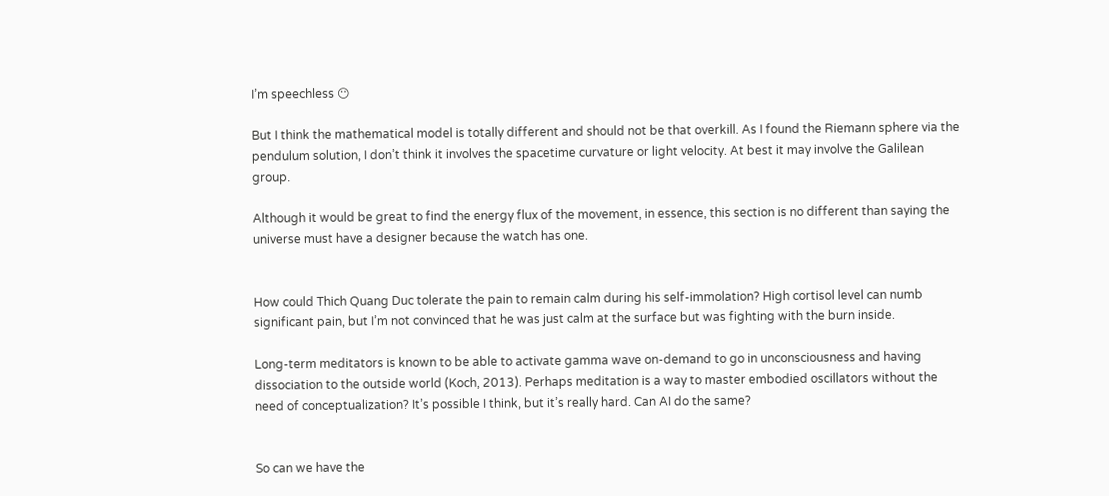I’m speechless 😶

But I think the mathematical model is totally different and should not be that overkill. As I found the Riemann sphere via the pendulum solution, I don’t think it involves the spacetime curvature or light velocity. At best it may involve the Galilean group.

Although it would be great to find the energy flux of the movement, in essence, this section is no different than saying the universe must have a designer because the watch has one.


How could Thich Quang Duc tolerate the pain to remain calm during his self-immolation? High cortisol level can numb significant pain, but I’m not convinced that he was just calm at the surface but was fighting with the burn inside.

Long-term meditators is known to be able to activate gamma wave on-demand to go in unconsciousness and having dissociation to the outside world (Koch, 2013). Perhaps meditation is a way to master embodied oscillators without the need of conceptualization? It’s possible I think, but it’s really hard. Can AI do the same?


So can we have the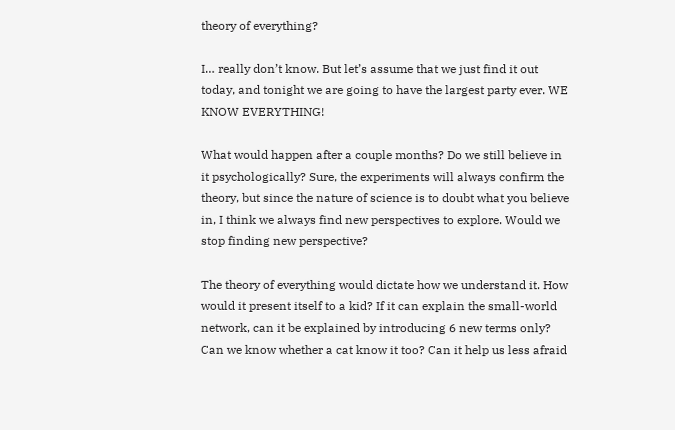theory of everything?

I… really don’t know. But let’s assume that we just find it out today, and tonight we are going to have the largest party ever. WE KNOW EVERYTHING!

What would happen after a couple months? Do we still believe in it psychologically? Sure, the experiments will always confirm the theory, but since the nature of science is to doubt what you believe in, I think we always find new perspectives to explore. Would we stop finding new perspective?

The theory of everything would dictate how we understand it. How would it present itself to a kid? If it can explain the small-world network, can it be explained by introducing 6 new terms only? Can we know whether a cat know it too? Can it help us less afraid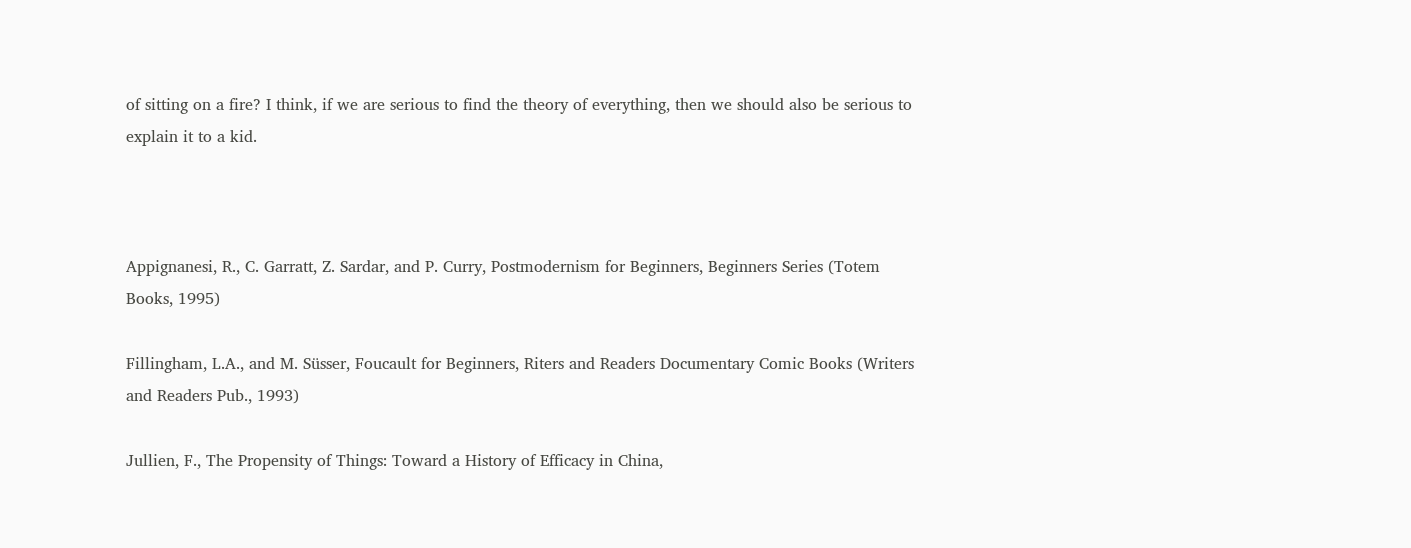of sitting on a fire? I think, if we are serious to find the theory of everything, then we should also be serious to explain it to a kid.



Appignanesi, R., C. Garratt, Z. Sardar, and P. Curry, Postmodernism for Beginners, Beginners Series (Totem Books, 1995)

Fillingham, L.A., and M. Süsser, Foucault for Beginners, Riters and Readers Documentary Comic Books (Writers and Readers Pub., 1993)

Jullien, F., The Propensity of Things: Toward a History of Efficacy in China,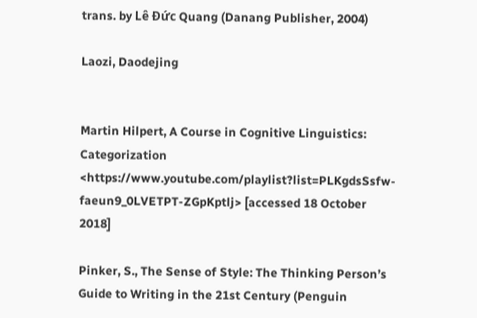trans. by Lê Đức Quang (Danang Publisher, 2004)

Laozi, Daodejing


Martin Hilpert, A Course in Cognitive Linguistics: Categorization <https://www.youtube.com/playlist?list=PLKgdsSsfw-faeun9_0LVETPT-ZGpKptlj> [accessed 18 October 2018]

Pinker, S., The Sense of Style: The Thinking Person’s Guide to Writing in the 21st Century (Penguin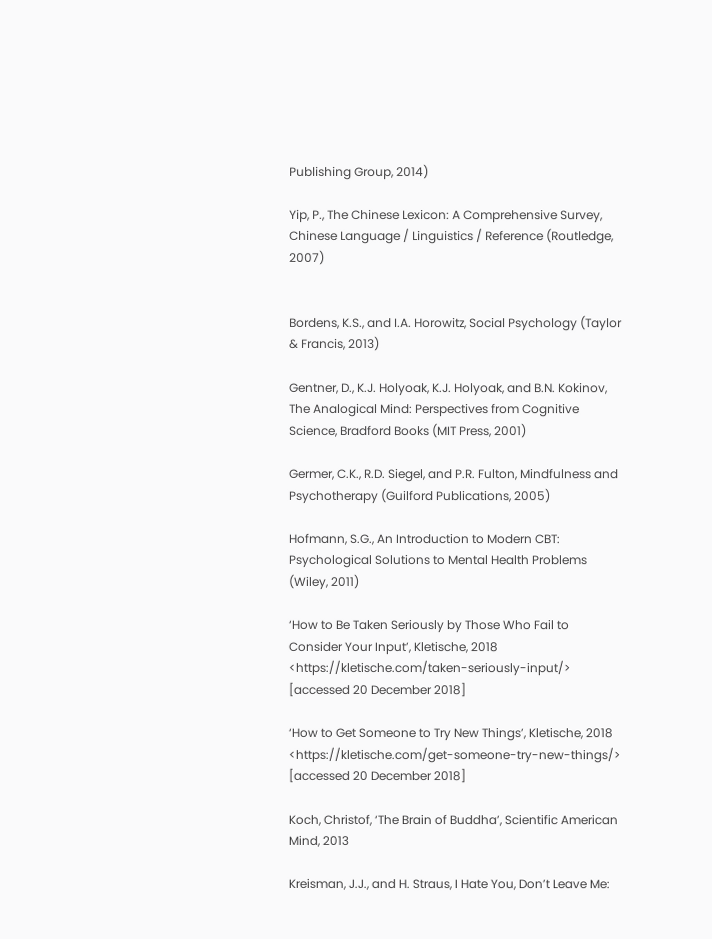Publishing Group, 2014)

Yip, P., The Chinese Lexicon: A Comprehensive Survey, Chinese Language / Linguistics / Reference (Routledge, 2007)


Bordens, K.S., and I.A. Horowitz, Social Psychology (Taylor & Francis, 2013)

Gentner, D., K.J. Holyoak, K.J. Holyoak, and B.N. Kokinov, The Analogical Mind: Perspectives from Cognitive Science, Bradford Books (MIT Press, 2001)

Germer, C.K., R.D. Siegel, and P.R. Fulton, Mindfulness and Psychotherapy (Guilford Publications, 2005)

Hofmann, S.G., An Introduction to Modern CBT: Psychological Solutions to Mental Health Problems (Wiley, 2011)

‘How to Be Taken Seriously by Those Who Fail to Consider Your Input’, Kletische, 2018 <https://kletische.com/taken-seriously-input/> [accessed 20 December 2018]

‘How to Get Someone to Try New Things’, Kletische, 2018 <https://kletische.com/get-someone-try-new-things/> [accessed 20 December 2018]

Koch, Christof, ‘The Brain of Buddha’, Scientific American Mind, 2013

Kreisman, J.J., and H. Straus, I Hate You, Don’t Leave Me: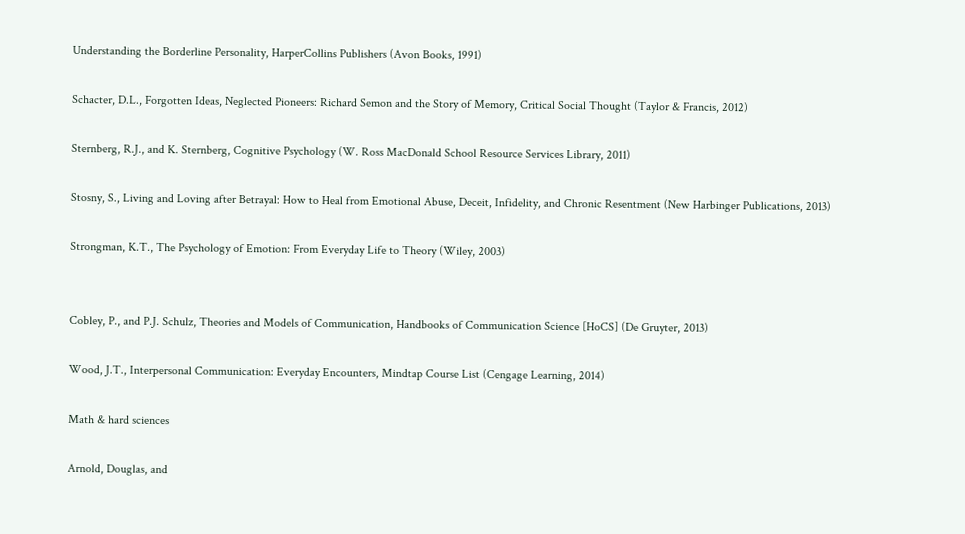Understanding the Borderline Personality, HarperCollins Publishers (Avon Books, 1991)

Schacter, D.L., Forgotten Ideas, Neglected Pioneers: Richard Semon and the Story of Memory, Critical Social Thought (Taylor & Francis, 2012)

Sternberg, R.J., and K. Sternberg, Cognitive Psychology (W. Ross MacDonald School Resource Services Library, 2011)

Stosny, S., Living and Loving after Betrayal: How to Heal from Emotional Abuse, Deceit, Infidelity, and Chronic Resentment (New Harbinger Publications, 2013)

Strongman, K.T., The Psychology of Emotion: From Everyday Life to Theory (Wiley, 2003)


Cobley, P., and P.J. Schulz, Theories and Models of Communication, Handbooks of Communication Science [HoCS] (De Gruyter, 2013)

Wood, J.T., Interpersonal Communication: Everyday Encounters, Mindtap Course List (Cengage Learning, 2014)

Math & hard sciences

Arnold, Douglas, and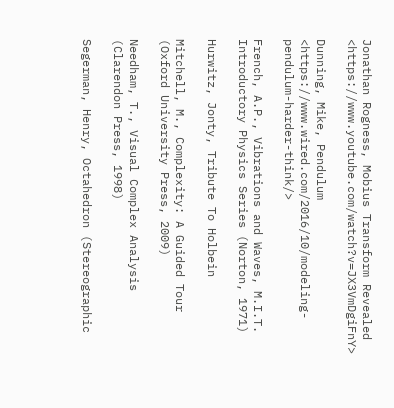Jonathan Rogness, Mobius Transform Revealed <https://www.youtube.com/watch?v=JX3VmDgiFnY>

Dunning, Mike, Pendulum <https://www.wired.com/2016/10/modeling-pendulum-harder-think/>

French, A.P., Vibrations and Waves, M.I.T. Introductory Physics Series (Norton, 1971)

Hurwitz, Jonty, Tribute To Holbein

Mitchell, M., Complexity: A Guided Tour (Oxford University Press, 2009)

Needham, T., Visual Complex Analysis (Clarendon Press, 1998)

Segerman, Henry, Octahedron (Stereographic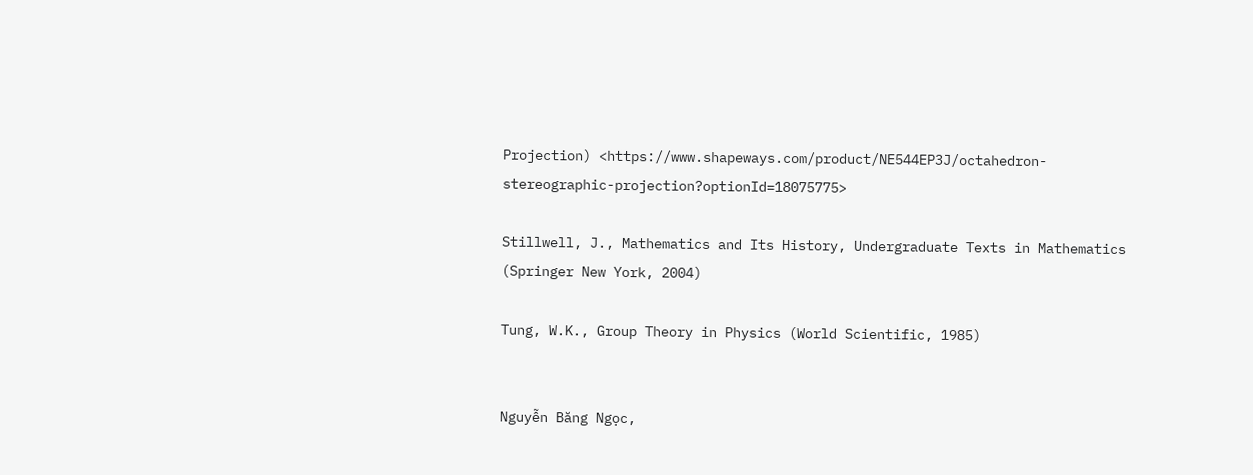Projection) <https://www.shapeways.com/product/NE544EP3J/octahedron-stereographic-projection?optionId=18075775>

Stillwell, J., Mathematics and Its History, Undergraduate Texts in Mathematics (Springer New York, 2004)

Tung, W.K., Group Theory in Physics (World Scientific, 1985)


Nguyễn Băng Ngọc,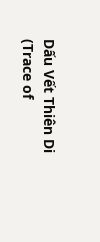Dấu Vết Thiên Di (Trace of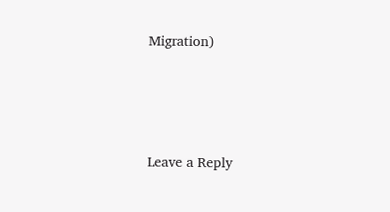Migration)






Leave a Reply